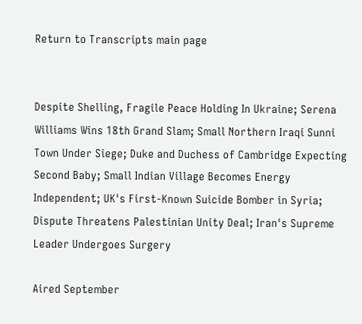Return to Transcripts main page


Despite Shelling, Fragile Peace Holding In Ukraine; Serena Williams Wins 18th Grand Slam; Small Northern Iraqi Sunni Town Under Siege; Duke and Duchess of Cambridge Expecting Second Baby; Small Indian Village Becomes Energy Independent; UK's First-Known Suicide Bomber in Syria; Dispute Threatens Palestinian Unity Deal; Iran's Supreme Leader Undergoes Surgery

Aired September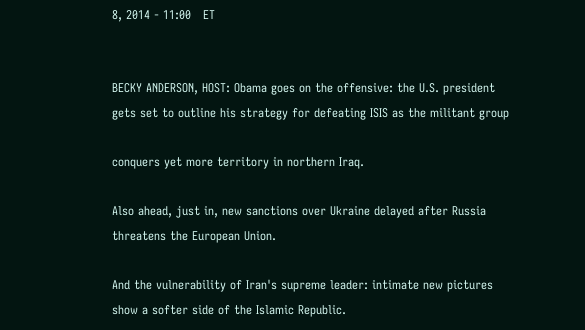8, 2014 - 11:00   ET


BECKY ANDERSON, HOST: Obama goes on the offensive: the U.S. president gets set to outline his strategy for defeating ISIS as the militant group

conquers yet more territory in northern Iraq.

Also ahead, just in, new sanctions over Ukraine delayed after Russia threatens the European Union.

And the vulnerability of Iran's supreme leader: intimate new pictures show a softer side of the Islamic Republic.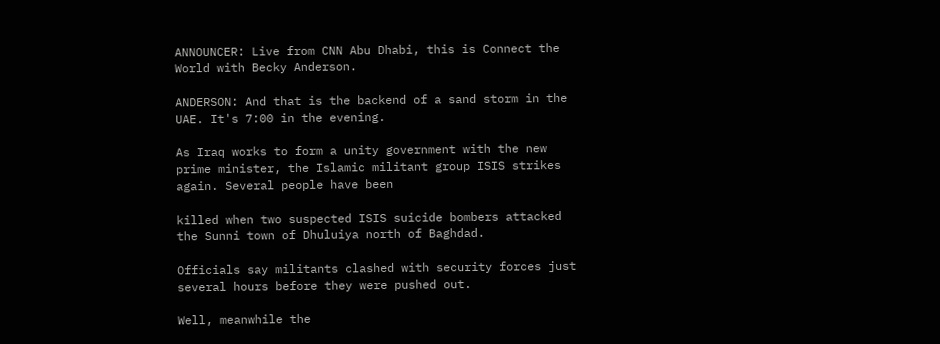ANNOUNCER: Live from CNN Abu Dhabi, this is Connect the World with Becky Anderson.

ANDERSON: And that is the backend of a sand storm in the UAE. It's 7:00 in the evening.

As Iraq works to form a unity government with the new prime minister, the Islamic militant group ISIS strikes again. Several people have been

killed when two suspected ISIS suicide bombers attacked the Sunni town of Dhuluiya north of Baghdad.

Officials say militants clashed with security forces just several hours before they were pushed out.

Well, meanwhile the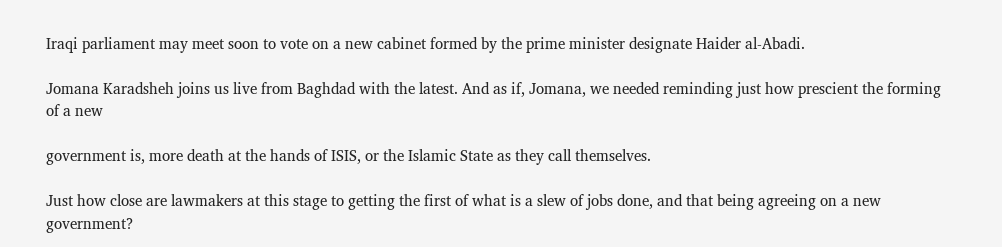Iraqi parliament may meet soon to vote on a new cabinet formed by the prime minister designate Haider al-Abadi.

Jomana Karadsheh joins us live from Baghdad with the latest. And as if, Jomana, we needed reminding just how prescient the forming of a new

government is, more death at the hands of ISIS, or the Islamic State as they call themselves.

Just how close are lawmakers at this stage to getting the first of what is a slew of jobs done, and that being agreeing on a new government?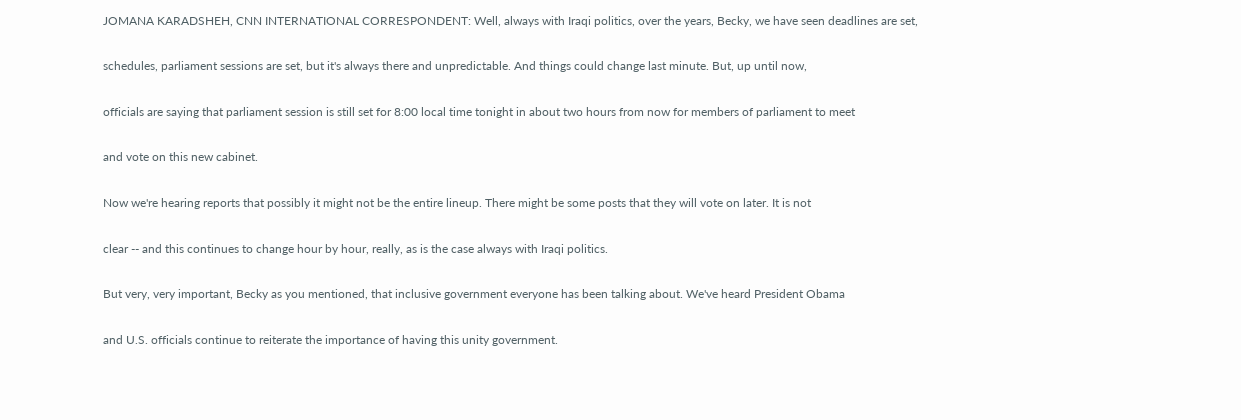JOMANA KARADSHEH, CNN INTERNATIONAL CORRESPONDENT: Well, always with Iraqi politics, over the years, Becky, we have seen deadlines are set,

schedules, parliament sessions are set, but it's always there and unpredictable. And things could change last minute. But, up until now,

officials are saying that parliament session is still set for 8:00 local time tonight in about two hours from now for members of parliament to meet

and vote on this new cabinet.

Now we're hearing reports that possibly it might not be the entire lineup. There might be some posts that they will vote on later. It is not

clear -- and this continues to change hour by hour, really, as is the case always with Iraqi politics.

But very, very important, Becky as you mentioned, that inclusive government everyone has been talking about. We've heard President Obama

and U.S. officials continue to reiterate the importance of having this unity government.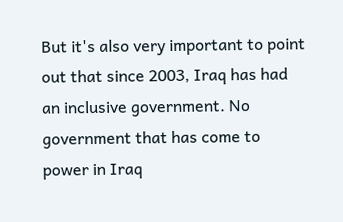But it's also very important to point out that since 2003, Iraq has had an inclusive government. No government that has come to power in Iraq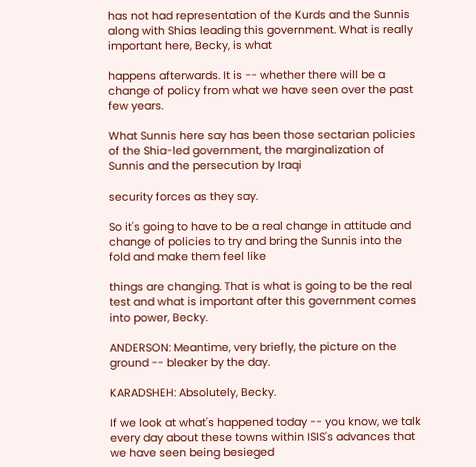has not had representation of the Kurds and the Sunnis along with Shias leading this government. What is really important here, Becky, is what

happens afterwards. It is -- whether there will be a change of policy from what we have seen over the past few years.

What Sunnis here say has been those sectarian policies of the Shia-led government, the marginalization of Sunnis and the persecution by Iraqi

security forces as they say.

So it's going to have to be a real change in attitude and change of policies to try and bring the Sunnis into the fold and make them feel like

things are changing. That is what is going to be the real test and what is important after this government comes into power, Becky.

ANDERSON: Meantime, very briefly, the picture on the ground -- bleaker by the day.

KARADSHEH: Absolutely, Becky.

If we look at what's happened today -- you know, we talk every day about these towns within ISIS's advances that we have seen being besieged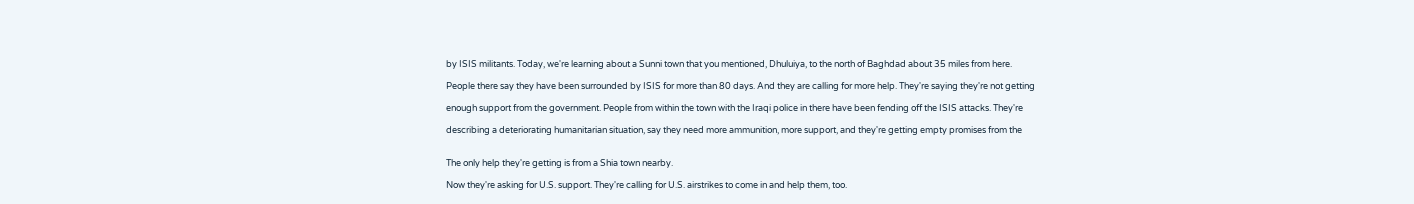by ISIS militants. Today, we're learning about a Sunni town that you mentioned, Dhuluiya, to the north of Baghdad about 35 miles from here.

People there say they have been surrounded by ISIS for more than 80 days. And they are calling for more help. They're saying they're not getting

enough support from the government. People from within the town with the Iraqi police in there have been fending off the ISIS attacks. They're

describing a deteriorating humanitarian situation, say they need more ammunition, more support, and they're getting empty promises from the


The only help they're getting is from a Shia town nearby.

Now they're asking for U.S. support. They're calling for U.S. airstrikes to come in and help them, too.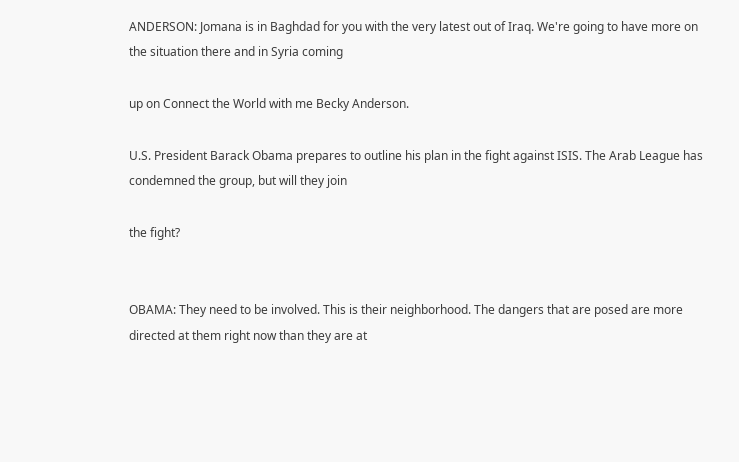ANDERSON: Jomana is in Baghdad for you with the very latest out of Iraq. We're going to have more on the situation there and in Syria coming

up on Connect the World with me Becky Anderson.

U.S. President Barack Obama prepares to outline his plan in the fight against ISIS. The Arab League has condemned the group, but will they join

the fight?


OBAMA: They need to be involved. This is their neighborhood. The dangers that are posed are more directed at them right now than they are at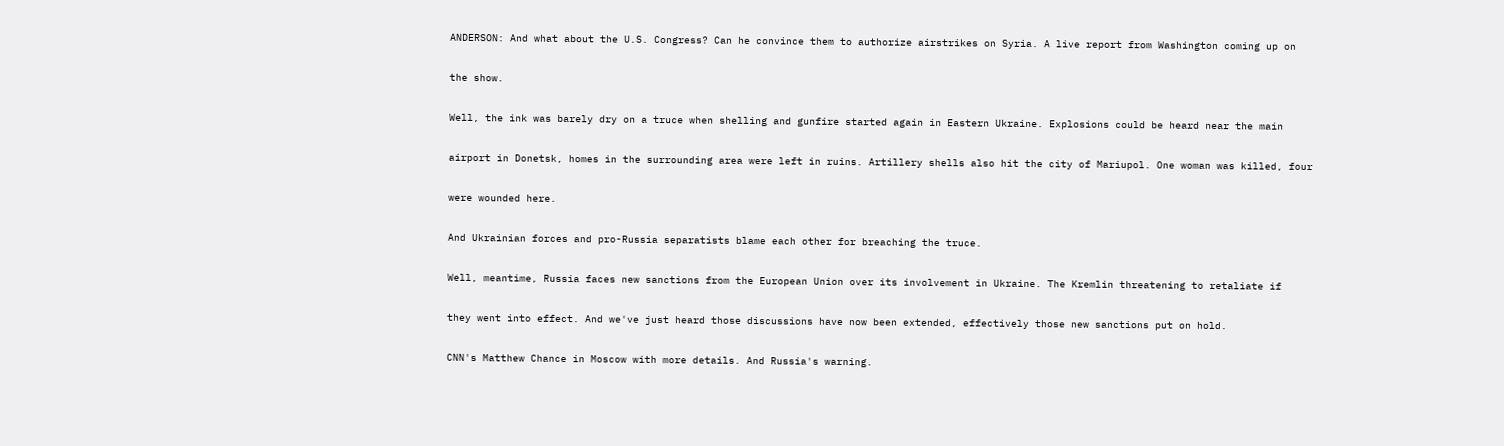ANDERSON: And what about the U.S. Congress? Can he convince them to authorize airstrikes on Syria. A live report from Washington coming up on

the show.

Well, the ink was barely dry on a truce when shelling and gunfire started again in Eastern Ukraine. Explosions could be heard near the main

airport in Donetsk, homes in the surrounding area were left in ruins. Artillery shells also hit the city of Mariupol. One woman was killed, four

were wounded here.

And Ukrainian forces and pro-Russia separatists blame each other for breaching the truce.

Well, meantime, Russia faces new sanctions from the European Union over its involvement in Ukraine. The Kremlin threatening to retaliate if

they went into effect. And we've just heard those discussions have now been extended, effectively those new sanctions put on hold.

CNN's Matthew Chance in Moscow with more details. And Russia's warning.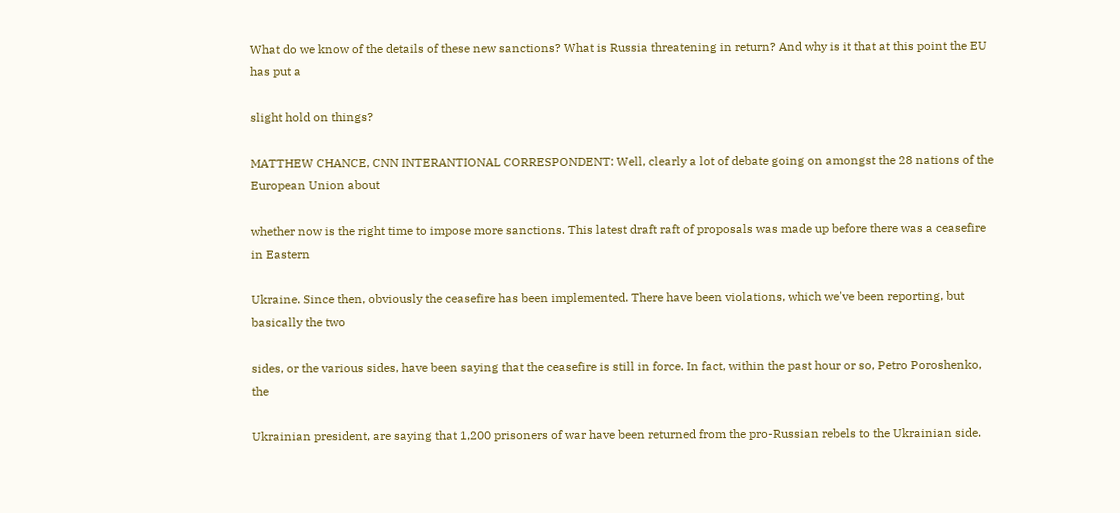What do we know of the details of these new sanctions? What is Russia threatening in return? And why is it that at this point the EU has put a

slight hold on things?

MATTHEW CHANCE, CNN INTERANTIONAL CORRESPONDENT: Well, clearly a lot of debate going on amongst the 28 nations of the European Union about

whether now is the right time to impose more sanctions. This latest draft raft of proposals was made up before there was a ceasefire in Eastern

Ukraine. Since then, obviously the ceasefire has been implemented. There have been violations, which we've been reporting, but basically the two

sides, or the various sides, have been saying that the ceasefire is still in force. In fact, within the past hour or so, Petro Poroshenko, the

Ukrainian president, are saying that 1,200 prisoners of war have been returned from the pro-Russian rebels to the Ukrainian side.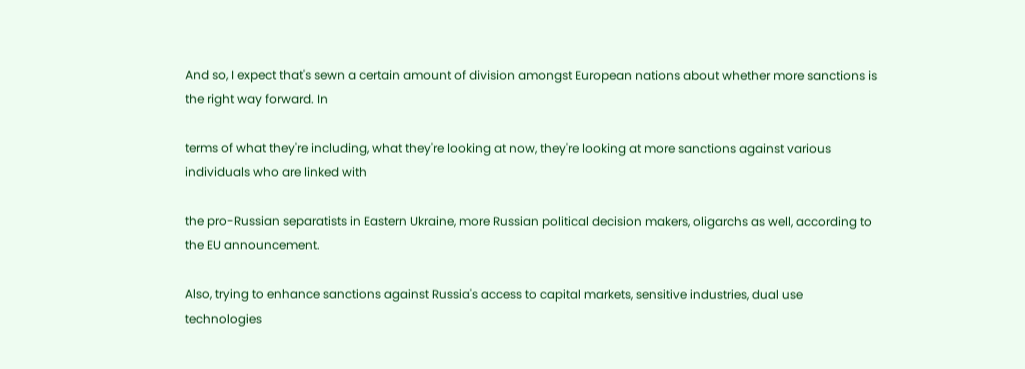And so, I expect that's sewn a certain amount of division amongst European nations about whether more sanctions is the right way forward. In

terms of what they're including, what they're looking at now, they're looking at more sanctions against various individuals who are linked with

the pro-Russian separatists in Eastern Ukraine, more Russian political decision makers, oligarchs as well, according to the EU announcement.

Also, trying to enhance sanctions against Russia's access to capital markets, sensitive industries, dual use technologies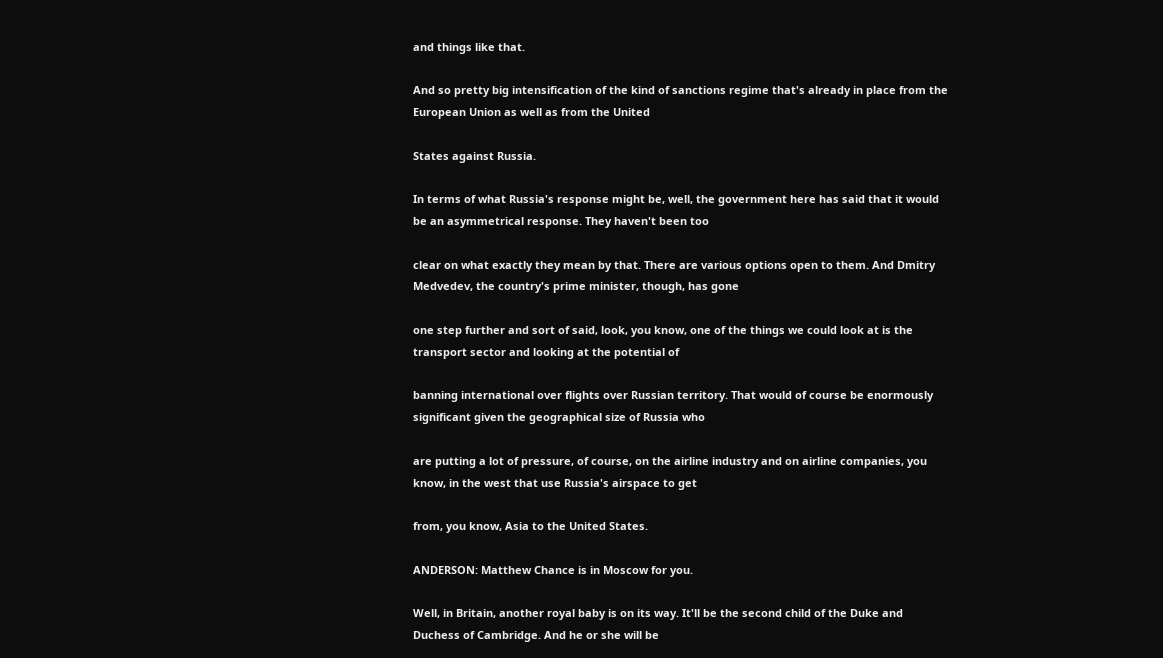and things like that.

And so pretty big intensification of the kind of sanctions regime that's already in place from the European Union as well as from the United

States against Russia.

In terms of what Russia's response might be, well, the government here has said that it would be an asymmetrical response. They haven't been too

clear on what exactly they mean by that. There are various options open to them. And Dmitry Medvedev, the country's prime minister, though, has gone

one step further and sort of said, look, you know, one of the things we could look at is the transport sector and looking at the potential of

banning international over flights over Russian territory. That would of course be enormously significant given the geographical size of Russia who

are putting a lot of pressure, of course, on the airline industry and on airline companies, you know, in the west that use Russia's airspace to get

from, you know, Asia to the United States.

ANDERSON: Matthew Chance is in Moscow for you.

Well, in Britain, another royal baby is on its way. It'll be the second child of the Duke and Duchess of Cambridge. And he or she will be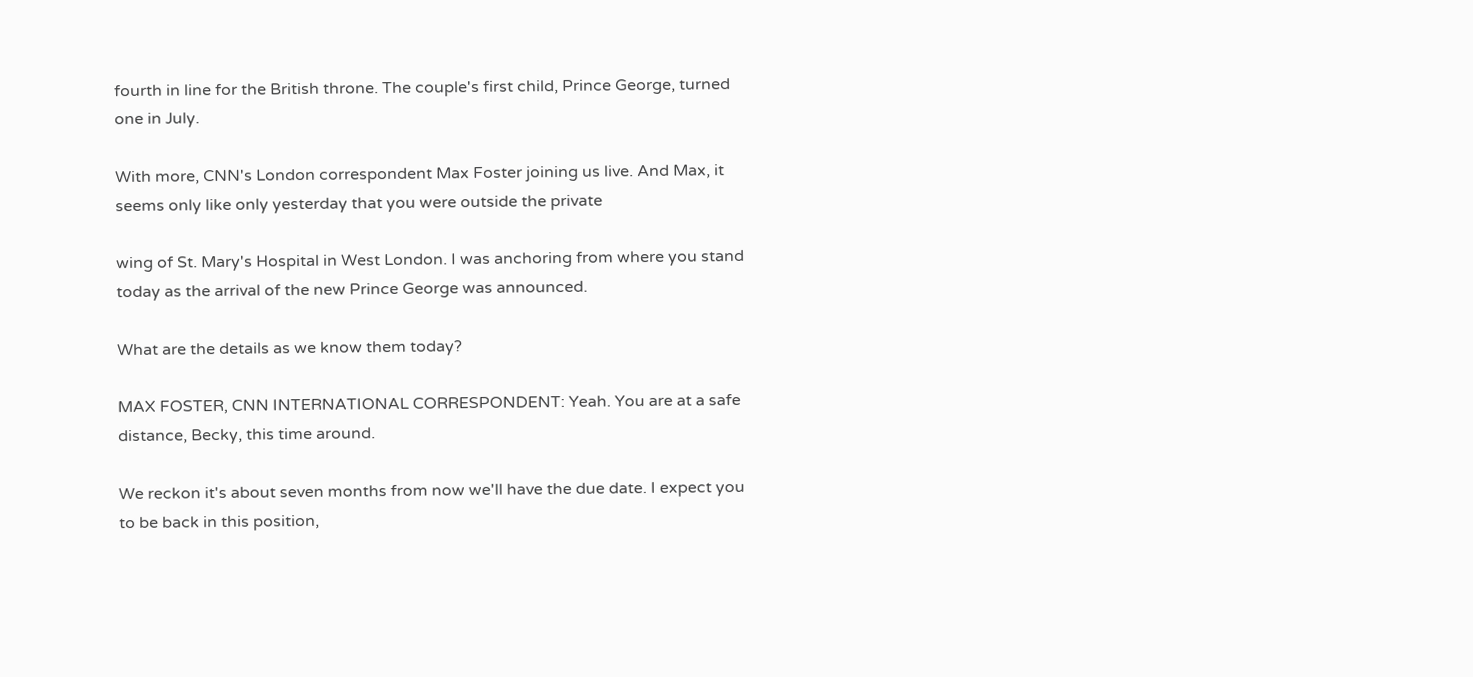fourth in line for the British throne. The couple's first child, Prince George, turned one in July.

With more, CNN's London correspondent Max Foster joining us live. And Max, it seems only like only yesterday that you were outside the private

wing of St. Mary's Hospital in West London. I was anchoring from where you stand today as the arrival of the new Prince George was announced.

What are the details as we know them today?

MAX FOSTER, CNN INTERNATIONAL CORRESPONDENT: Yeah. You are at a safe distance, Becky, this time around.

We reckon it's about seven months from now we'll have the due date. I expect you to be back in this position,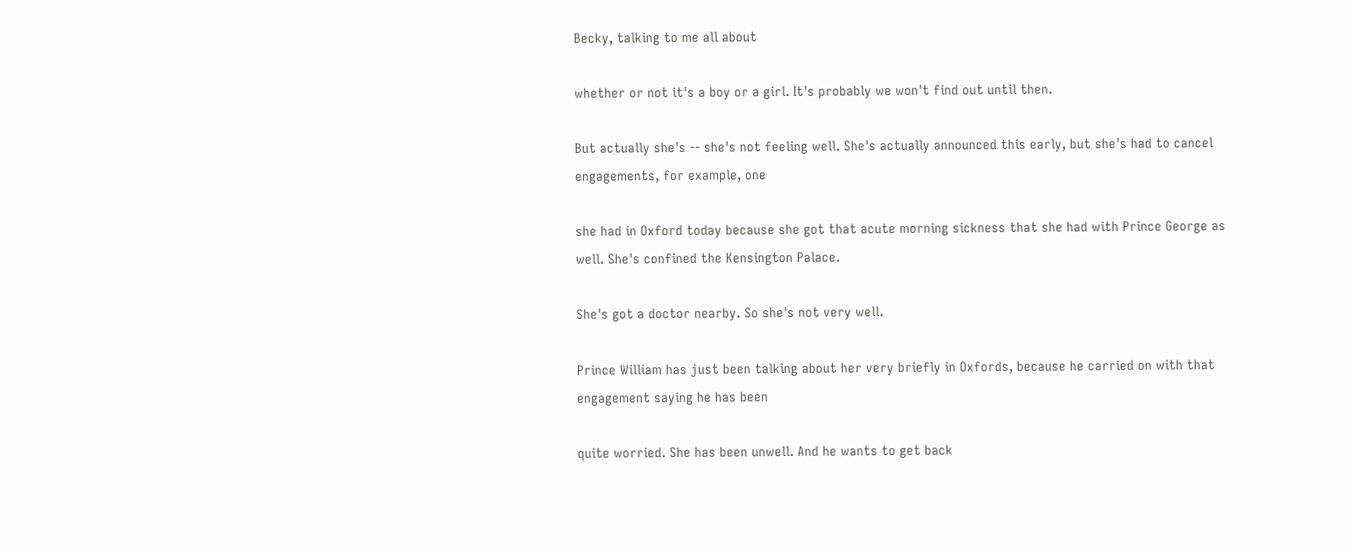Becky, talking to me all about

whether or not it's a boy or a girl. It's probably we won't find out until then.

But actually she's -- she's not feeling well. She's actually announced this early, but she's had to cancel engagements, for example, one

she had in Oxford today because she got that acute morning sickness that she had with Prince George as well. She's confined the Kensington Palace.

She's got a doctor nearby. So she's not very well.

Prince William has just been talking about her very briefly in Oxfords, because he carried on with that engagement saying he has been

quite worried. She has been unwell. And he wants to get back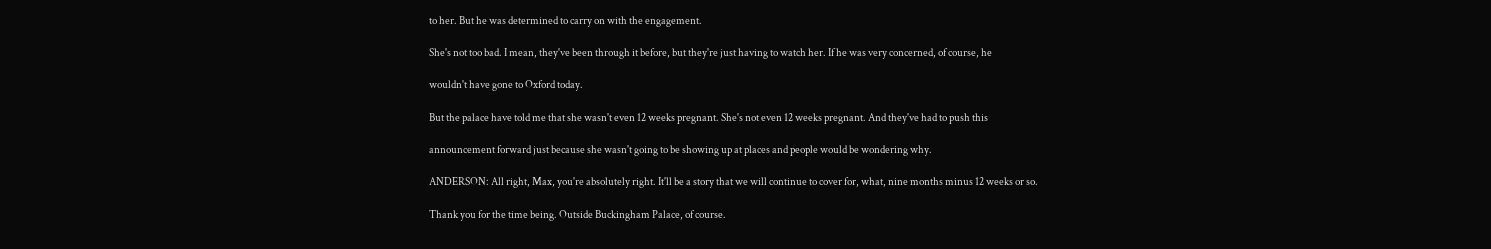to her. But he was determined to carry on with the engagement.

She's not too bad. I mean, they've been through it before, but they're just having to watch her. If he was very concerned, of course, he

wouldn't have gone to Oxford today.

But the palace have told me that she wasn't even 12 weeks pregnant. She's not even 12 weeks pregnant. And they've had to push this

announcement forward just because she wasn't going to be showing up at places and people would be wondering why.

ANDERSON: All right, Max, you're absolutely right. It'll be a story that we will continue to cover for, what, nine months minus 12 weeks or so.

Thank you for the time being. Outside Buckingham Palace, of course.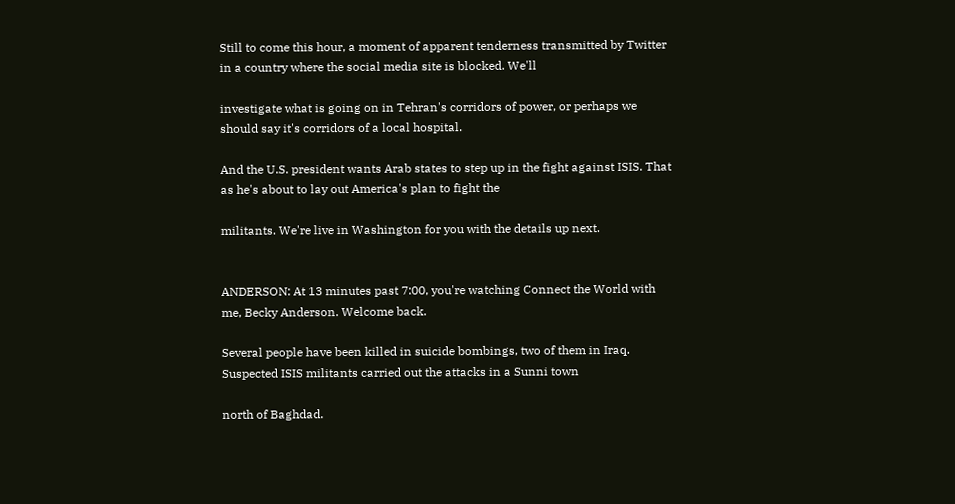Still to come this hour, a moment of apparent tenderness transmitted by Twitter in a country where the social media site is blocked. We'll

investigate what is going on in Tehran's corridors of power, or perhaps we should say it's corridors of a local hospital.

And the U.S. president wants Arab states to step up in the fight against ISIS. That as he's about to lay out America's plan to fight the

militants. We're live in Washington for you with the details up next.


ANDERSON: At 13 minutes past 7:00, you're watching Connect the World with me, Becky Anderson. Welcome back.

Several people have been killed in suicide bombings, two of them in Iraq. Suspected ISIS militants carried out the attacks in a Sunni town

north of Baghdad.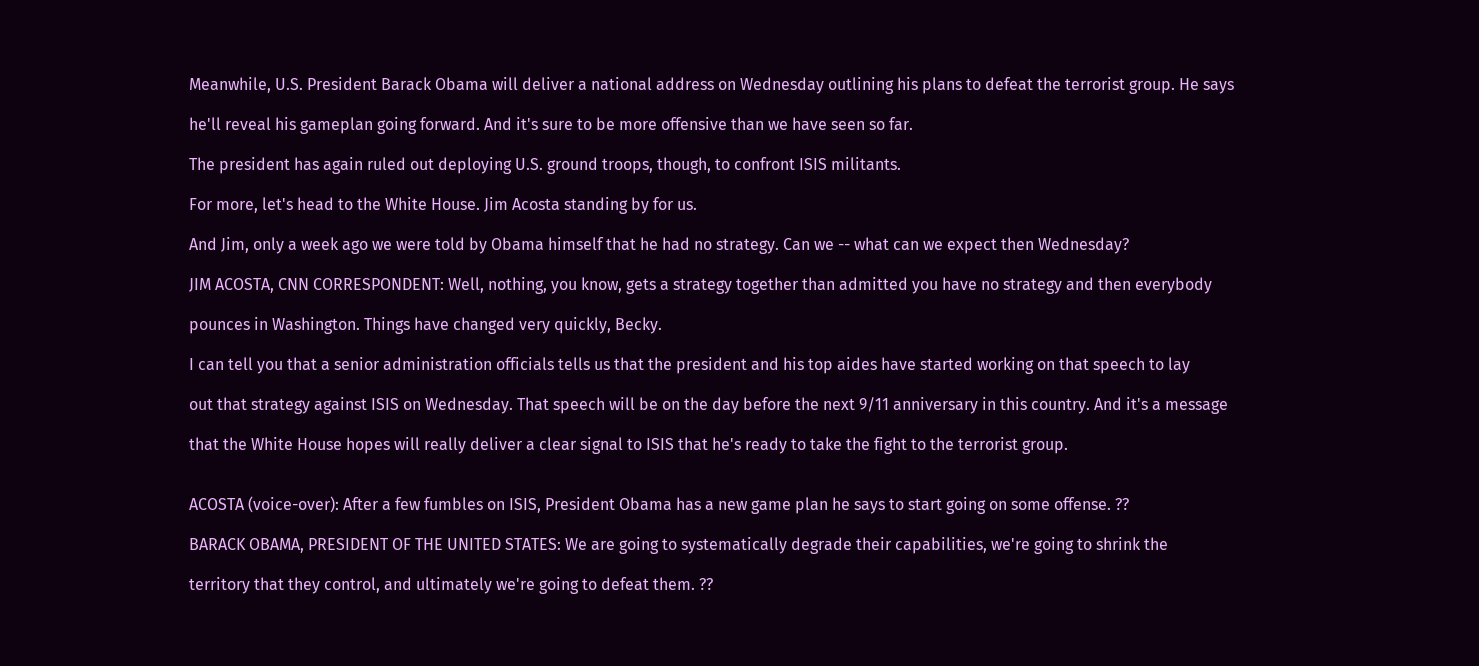Meanwhile, U.S. President Barack Obama will deliver a national address on Wednesday outlining his plans to defeat the terrorist group. He says

he'll reveal his gameplan going forward. And it's sure to be more offensive than we have seen so far.

The president has again ruled out deploying U.S. ground troops, though, to confront ISIS militants.

For more, let's head to the White House. Jim Acosta standing by for us.

And Jim, only a week ago we were told by Obama himself that he had no strategy. Can we -- what can we expect then Wednesday?

JIM ACOSTA, CNN CORRESPONDENT: Well, nothing, you know, gets a strategy together than admitted you have no strategy and then everybody

pounces in Washington. Things have changed very quickly, Becky.

I can tell you that a senior administration officials tells us that the president and his top aides have started working on that speech to lay

out that strategy against ISIS on Wednesday. That speech will be on the day before the next 9/11 anniversary in this country. And it's a message

that the White House hopes will really deliver a clear signal to ISIS that he's ready to take the fight to the terrorist group.


ACOSTA (voice-over): After a few fumbles on ISIS, President Obama has a new game plan he says to start going on some offense. ??

BARACK OBAMA, PRESIDENT OF THE UNITED STATES: We are going to systematically degrade their capabilities, we're going to shrink the

territory that they control, and ultimately we're going to defeat them. ??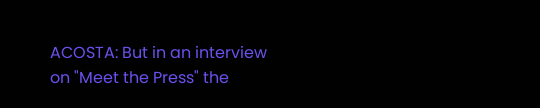ACOSTA: But in an interview on "Meet the Press" the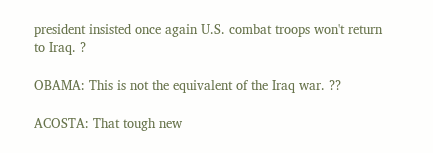president insisted once again U.S. combat troops won't return to Iraq. ?

OBAMA: This is not the equivalent of the Iraq war. ??

ACOSTA: That tough new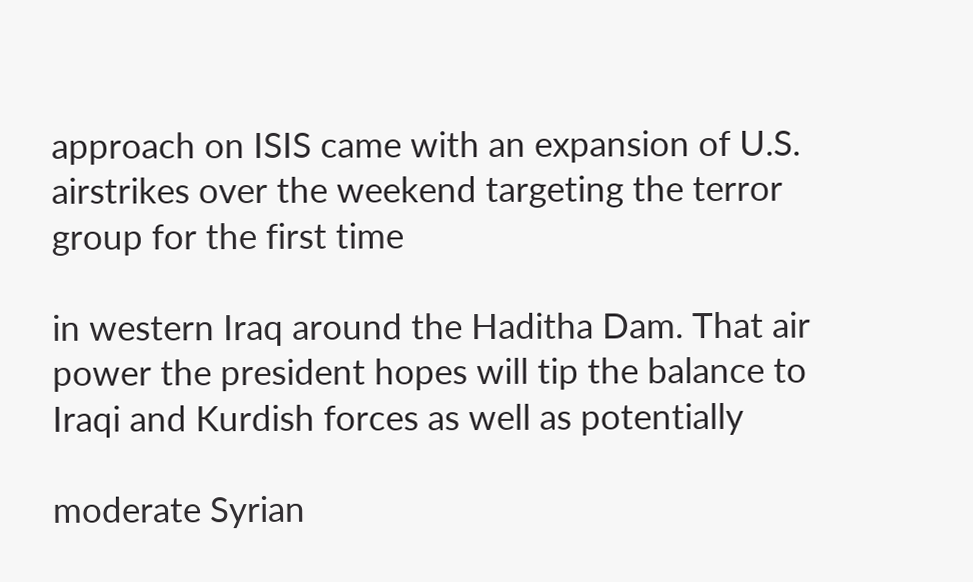approach on ISIS came with an expansion of U.S. airstrikes over the weekend targeting the terror group for the first time

in western Iraq around the Haditha Dam. That air power the president hopes will tip the balance to Iraqi and Kurdish forces as well as potentially

moderate Syrian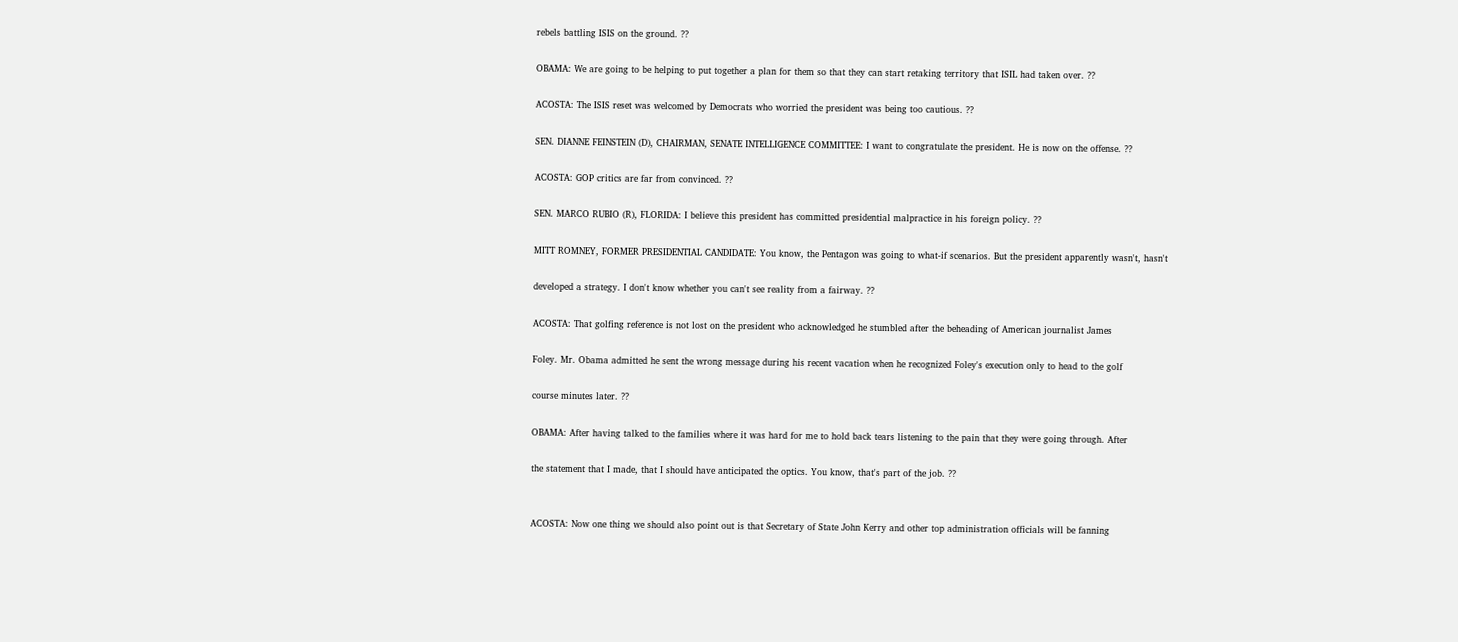rebels battling ISIS on the ground. ??

OBAMA: We are going to be helping to put together a plan for them so that they can start retaking territory that ISIL had taken over. ??

ACOSTA: The ISIS reset was welcomed by Democrats who worried the president was being too cautious. ??

SEN. DIANNE FEINSTEIN (D), CHAIRMAN, SENATE INTELLIGENCE COMMITTEE: I want to congratulate the president. He is now on the offense. ??

ACOSTA: GOP critics are far from convinced. ??

SEN. MARCO RUBIO (R), FLORIDA: I believe this president has committed presidential malpractice in his foreign policy. ??

MITT ROMNEY, FORMER PRESIDENTIAL CANDIDATE: You know, the Pentagon was going to what-if scenarios. But the president apparently wasn't, hasn't

developed a strategy. I don't know whether you can't see reality from a fairway. ??

ACOSTA: That golfing reference is not lost on the president who acknowledged he stumbled after the beheading of American journalist James

Foley. Mr. Obama admitted he sent the wrong message during his recent vacation when he recognized Foley's execution only to head to the golf

course minutes later. ??

OBAMA: After having talked to the families where it was hard for me to hold back tears listening to the pain that they were going through. After

the statement that I made, that I should have anticipated the optics. You know, that's part of the job. ??


ACOSTA: Now one thing we should also point out is that Secretary of State John Kerry and other top administration officials will be fanning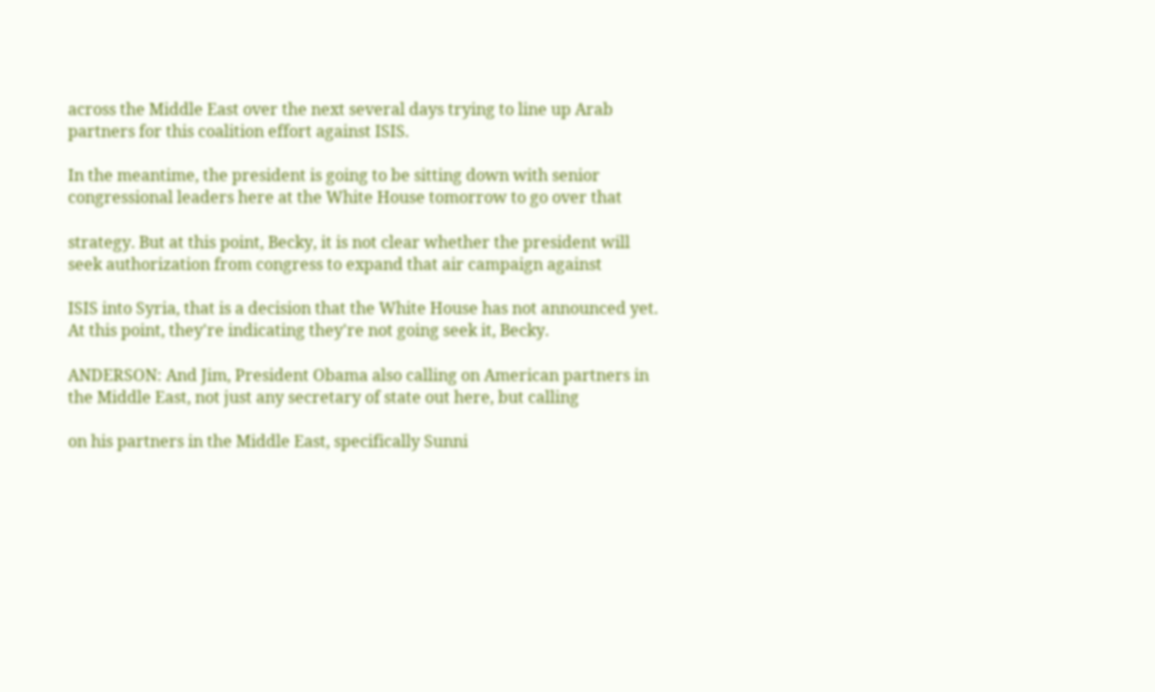across the Middle East over the next several days trying to line up Arab partners for this coalition effort against ISIS.

In the meantime, the president is going to be sitting down with senior congressional leaders here at the White House tomorrow to go over that

strategy. But at this point, Becky, it is not clear whether the president will seek authorization from congress to expand that air campaign against

ISIS into Syria, that is a decision that the White House has not announced yet. At this point, they're indicating they're not going seek it, Becky.

ANDERSON: And Jim, President Obama also calling on American partners in the Middle East, not just any secretary of state out here, but calling

on his partners in the Middle East, specifically Sunni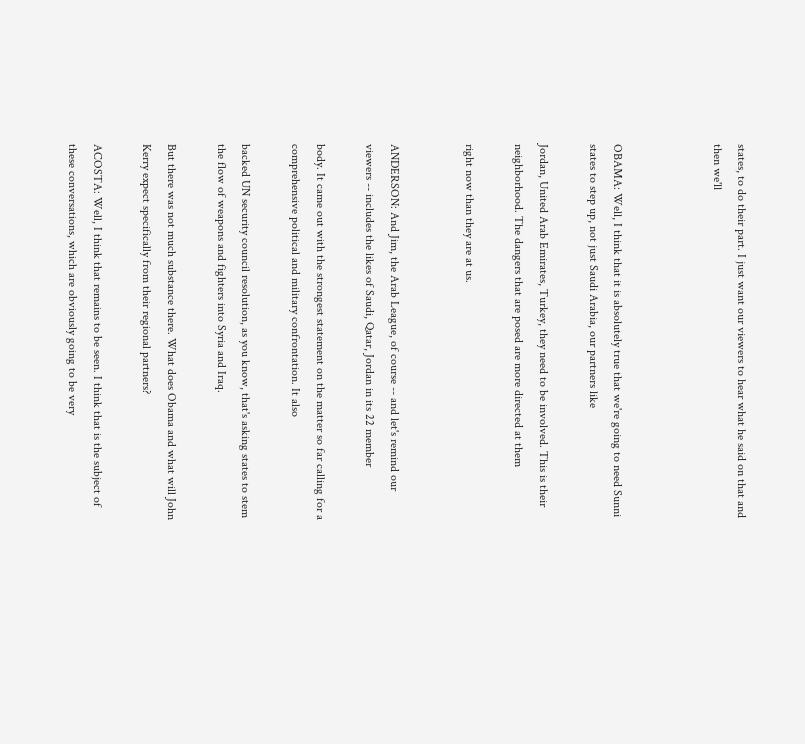states, to do their part. I just want our viewers to hear what he said on that and then we'll



OBAMA: Well, I think that it is absolutely true that we're going to need Sunni states to step up, not just Saudi Arabia, our partners like

Jordan, United Arab Emirates, Turkey, they need to be involved. This is their neighborhood. The dangers that are posed are more directed at them

right now than they are at us.


ANDERSON: And Jim, the Arab League, of course -- and let's remind our viewers -- includes the likes of Saudi, Qatar, Jordan in its 22 member

body. It came out with the strongest statement on the matter so far calling for a comprehensive political and military confrontation. It also

backed UN security council resolution, as you know, that's asking states to stem the flow of weapons and fighters into Syria and Iraq.

But there was not much substance there. What does Obama and what will John Kerry expect specifically from their regional partners?

ACOSTA: Well, I think that remains to be seen. I think that is the subject of these conversations, which are obviously going to be very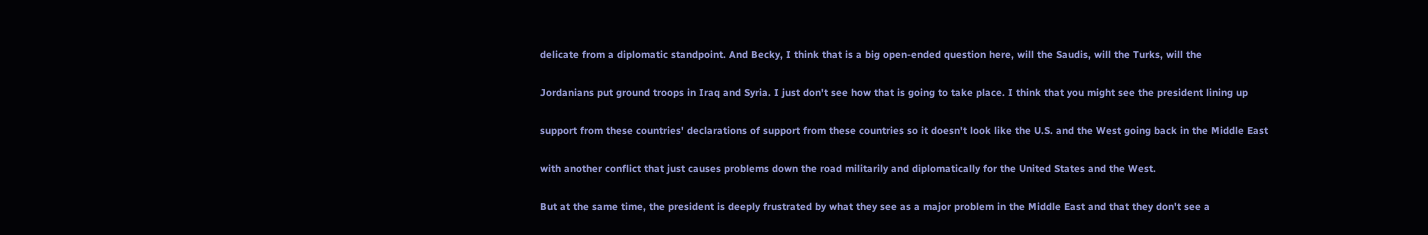delicate from a diplomatic standpoint. And Becky, I think that is a big open-ended question here, will the Saudis, will the Turks, will the

Jordanians put ground troops in Iraq and Syria. I just don't see how that is going to take place. I think that you might see the president lining up

support from these countries' declarations of support from these countries so it doesn't look like the U.S. and the West going back in the Middle East

with another conflict that just causes problems down the road militarily and diplomatically for the United States and the West.

But at the same time, the president is deeply frustrated by what they see as a major problem in the Middle East and that they don't see a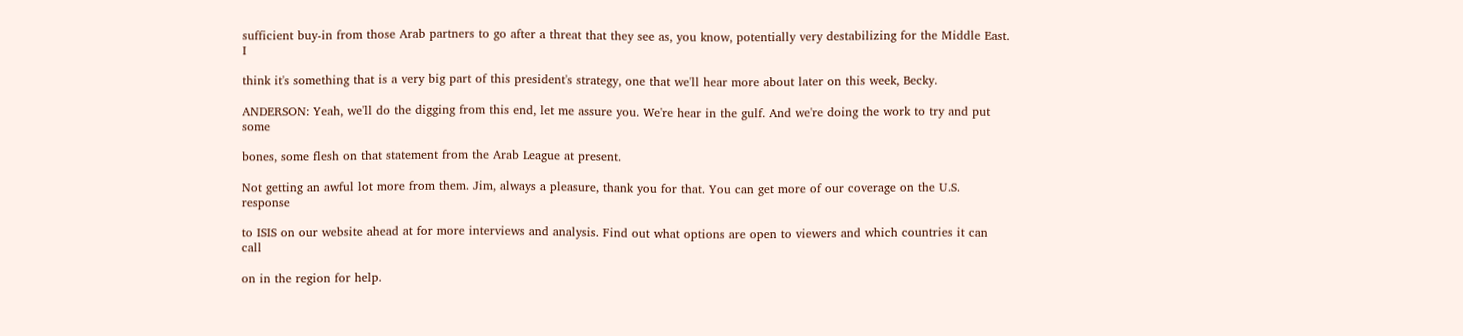sufficient buy-in from those Arab partners to go after a threat that they see as, you know, potentially very destabilizing for the Middle East. I

think it's something that is a very big part of this president's strategy, one that we'll hear more about later on this week, Becky.

ANDERSON: Yeah, we'll do the digging from this end, let me assure you. We're hear in the gulf. And we're doing the work to try and put some

bones, some flesh on that statement from the Arab League at present.

Not getting an awful lot more from them. Jim, always a pleasure, thank you for that. You can get more of our coverage on the U.S. response

to ISIS on our website ahead at for more interviews and analysis. Find out what options are open to viewers and which countries it can call

on in the region for help.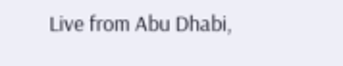Live from Abu Dhabi,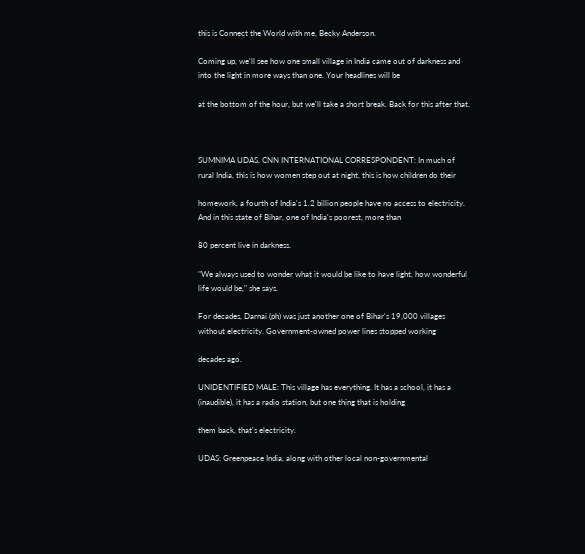this is Connect the World with me, Becky Anderson.

Coming up, we'll see how one small village in India came out of darkness and into the light in more ways than one. Your headlines will be

at the bottom of the hour, but we'll take a short break. Back for this after that.



SUMNIMA UDAS, CNN INTERNATIONAL CORRESPONDENT: In much of rural India, this is how women step out at night, this is how children do their

homework, a fourth of India's 1.2 billion people have no access to electricity. And in this state of Bihar, one of India's poorest, more than

80 percent live in darkness.

"We always used to wonder what it would be like to have light, how wonderful life would be," she says.

For decades, Darnai (ph) was just another one of Bihar's 19,000 villages without electricity. Government-owned power lines stopped working

decades ago.

UNIDENTIFIED MALE: This village has everything. It has a school, it has a (inaudible), it has a radio station, but one thing that is holding

them back, that's electricity.

UDAS: Greenpeace India, along with other local non-governmental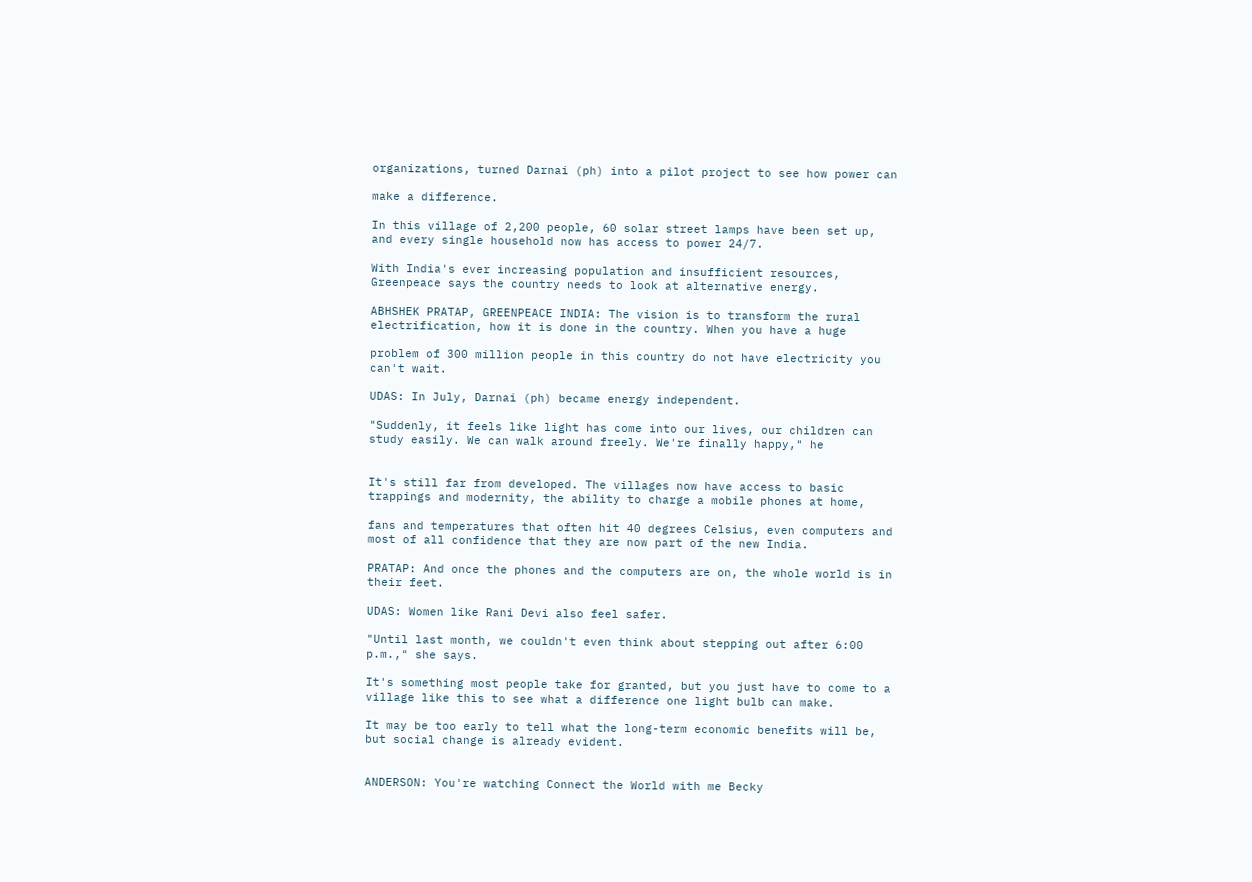organizations, turned Darnai (ph) into a pilot project to see how power can

make a difference.

In this village of 2,200 people, 60 solar street lamps have been set up, and every single household now has access to power 24/7.

With India's ever increasing population and insufficient resources, Greenpeace says the country needs to look at alternative energy.

ABHSHEK PRATAP, GREENPEACE INDIA: The vision is to transform the rural electrification, how it is done in the country. When you have a huge

problem of 300 million people in this country do not have electricity you can't wait.

UDAS: In July, Darnai (ph) became energy independent.

"Suddenly, it feels like light has come into our lives, our children can study easily. We can walk around freely. We're finally happy," he


It's still far from developed. The villages now have access to basic trappings and modernity, the ability to charge a mobile phones at home,

fans and temperatures that often hit 40 degrees Celsius, even computers and most of all confidence that they are now part of the new India.

PRATAP: And once the phones and the computers are on, the whole world is in their feet.

UDAS: Women like Rani Devi also feel safer.

"Until last month, we couldn't even think about stepping out after 6:00 p.m.," she says.

It's something most people take for granted, but you just have to come to a village like this to see what a difference one light bulb can make.

It may be too early to tell what the long-term economic benefits will be, but social change is already evident.


ANDERSON: You're watching Connect the World with me Becky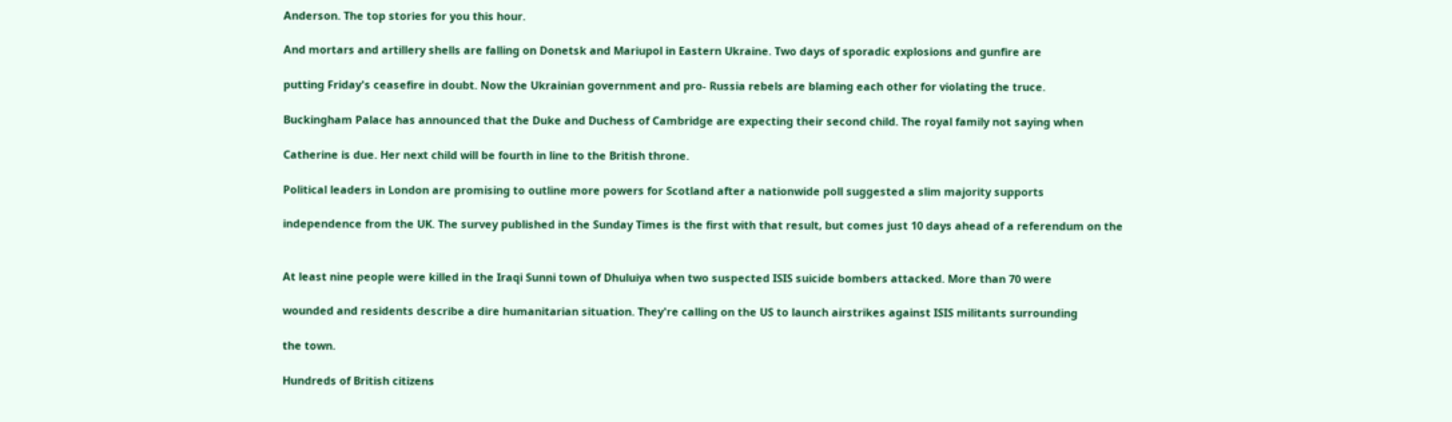Anderson. The top stories for you this hour.

And mortars and artillery shells are falling on Donetsk and Mariupol in Eastern Ukraine. Two days of sporadic explosions and gunfire are

putting Friday's ceasefire in doubt. Now the Ukrainian government and pro- Russia rebels are blaming each other for violating the truce.

Buckingham Palace has announced that the Duke and Duchess of Cambridge are expecting their second child. The royal family not saying when

Catherine is due. Her next child will be fourth in line to the British throne.

Political leaders in London are promising to outline more powers for Scotland after a nationwide poll suggested a slim majority supports

independence from the UK. The survey published in the Sunday Times is the first with that result, but comes just 10 days ahead of a referendum on the


At least nine people were killed in the Iraqi Sunni town of Dhuluiya when two suspected ISIS suicide bombers attacked. More than 70 were

wounded and residents describe a dire humanitarian situation. They're calling on the US to launch airstrikes against ISIS militants surrounding

the town.

Hundreds of British citizens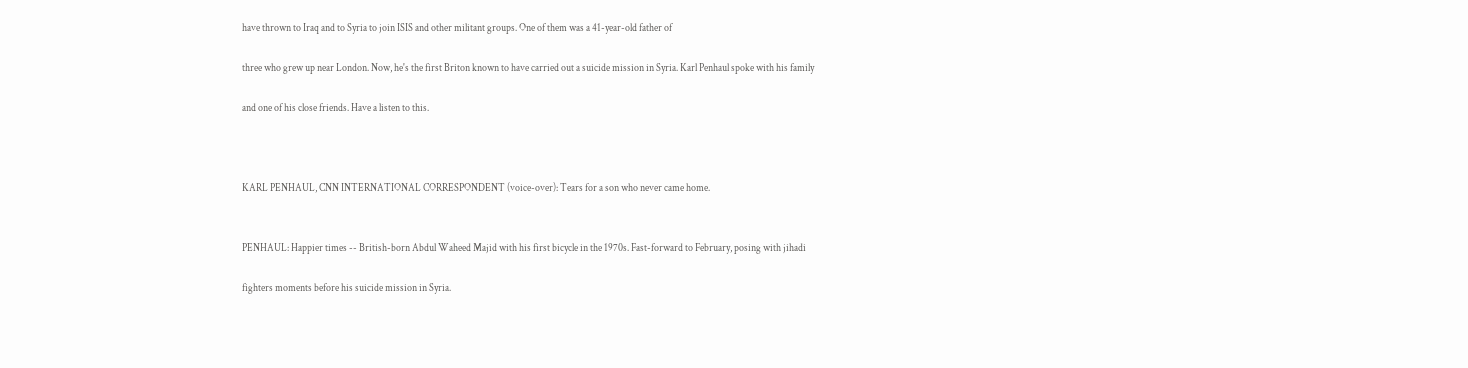have thrown to Iraq and to Syria to join ISIS and other militant groups. One of them was a 41-year-old father of

three who grew up near London. Now, he's the first Briton known to have carried out a suicide mission in Syria. Karl Penhaul spoke with his family

and one of his close friends. Have a listen to this.



KARL PENHAUL, CNN INTERNATIONAL CORRESPONDENT (voice-over): Tears for a son who never came home.


PENHAUL: Happier times -- British-born Abdul Waheed Majid with his first bicycle in the 1970s. Fast-forward to February, posing with jihadi

fighters moments before his suicide mission in Syria.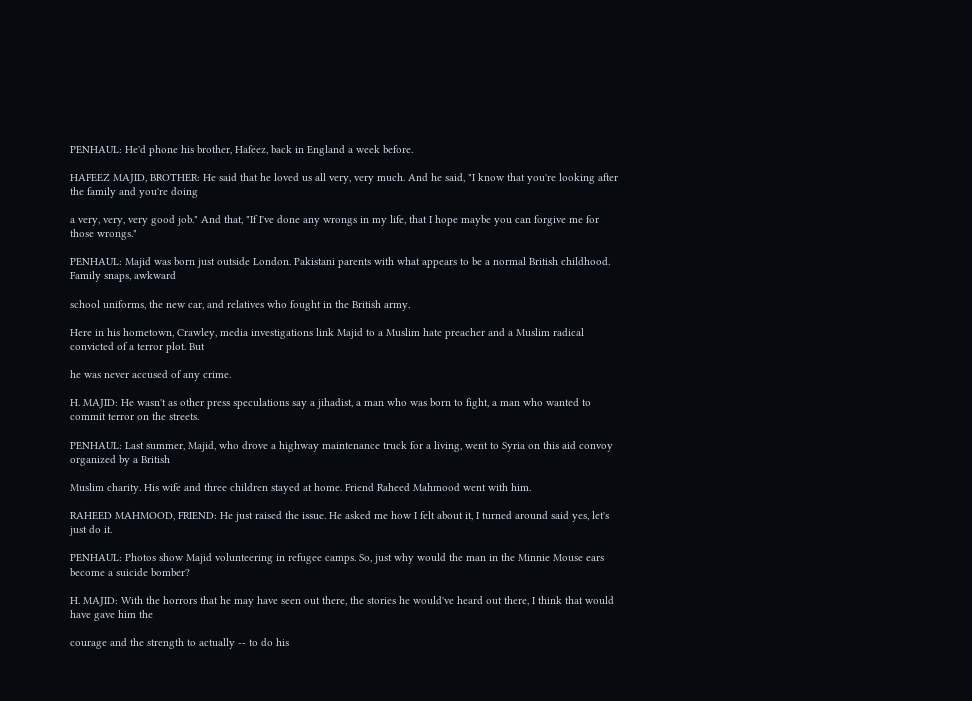PENHAUL: He'd phone his brother, Hafeez, back in England a week before.

HAFEEZ MAJID, BROTHER: He said that he loved us all very, very much. And he said, "I know that you're looking after the family and you're doing

a very, very, very good job." And that, "If I've done any wrongs in my life, that I hope maybe you can forgive me for those wrongs."

PENHAUL: Majid was born just outside London. Pakistani parents with what appears to be a normal British childhood. Family snaps, awkward

school uniforms, the new car, and relatives who fought in the British army.

Here in his hometown, Crawley, media investigations link Majid to a Muslim hate preacher and a Muslim radical convicted of a terror plot. But

he was never accused of any crime.

H. MAJID: He wasn't as other press speculations say a jihadist, a man who was born to fight, a man who wanted to commit terror on the streets.

PENHAUL: Last summer, Majid, who drove a highway maintenance truck for a living, went to Syria on this aid convoy organized by a British

Muslim charity. His wife and three children stayed at home. Friend Raheed Mahmood went with him.

RAHEED MAHMOOD, FRIEND: He just raised the issue. He asked me how I felt about it, I turned around said yes, let's just do it.

PENHAUL: Photos show Majid volunteering in refugee camps. So, just why would the man in the Minnie Mouse ears become a suicide bomber?

H. MAJID: With the horrors that he may have seen out there, the stories he would've heard out there, I think that would have gave him the

courage and the strength to actually -- to do his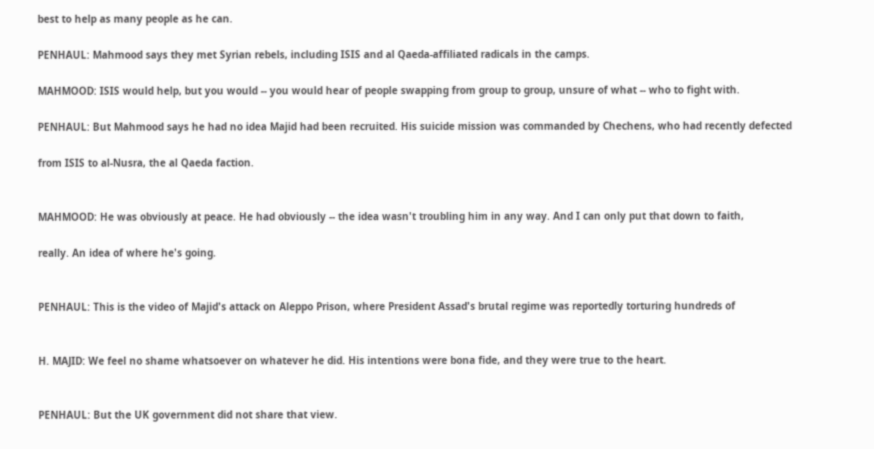best to help as many people as he can.

PENHAUL: Mahmood says they met Syrian rebels, including ISIS and al Qaeda-affiliated radicals in the camps.

MAHMOOD: ISIS would help, but you would -- you would hear of people swapping from group to group, unsure of what -- who to fight with.

PENHAUL: But Mahmood says he had no idea Majid had been recruited. His suicide mission was commanded by Chechens, who had recently defected

from ISIS to al-Nusra, the al Qaeda faction.


MAHMOOD: He was obviously at peace. He had obviously -- the idea wasn't troubling him in any way. And I can only put that down to faith,

really. An idea of where he's going.


PENHAUL: This is the video of Majid's attack on Aleppo Prison, where President Assad's brutal regime was reportedly torturing hundreds of


H. MAJID: We feel no shame whatsoever on whatever he did. His intentions were bona fide, and they were true to the heart.


PENHAUL: But the UK government did not share that view.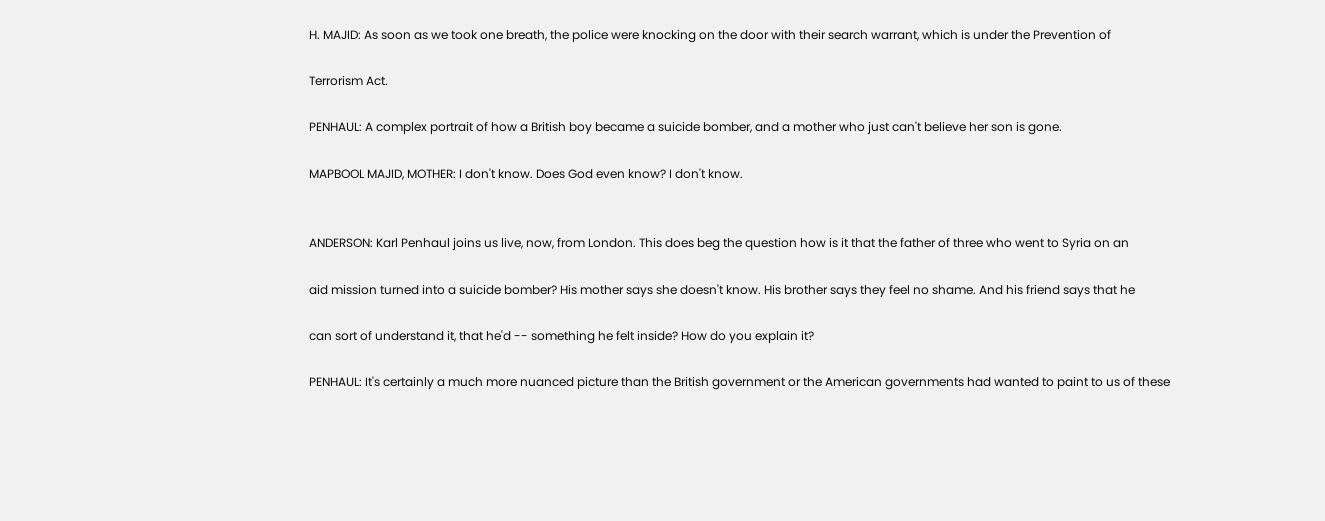H. MAJID: As soon as we took one breath, the police were knocking on the door with their search warrant, which is under the Prevention of

Terrorism Act.

PENHAUL: A complex portrait of how a British boy became a suicide bomber, and a mother who just can't believe her son is gone.

MAPBOOL MAJID, MOTHER: I don't know. Does God even know? I don't know.


ANDERSON: Karl Penhaul joins us live, now, from London. This does beg the question how is it that the father of three who went to Syria on an

aid mission turned into a suicide bomber? His mother says she doesn't know. His brother says they feel no shame. And his friend says that he

can sort of understand it, that he'd -- something he felt inside? How do you explain it?

PENHAUL: It's certainly a much more nuanced picture than the British government or the American governments had wanted to paint to us of these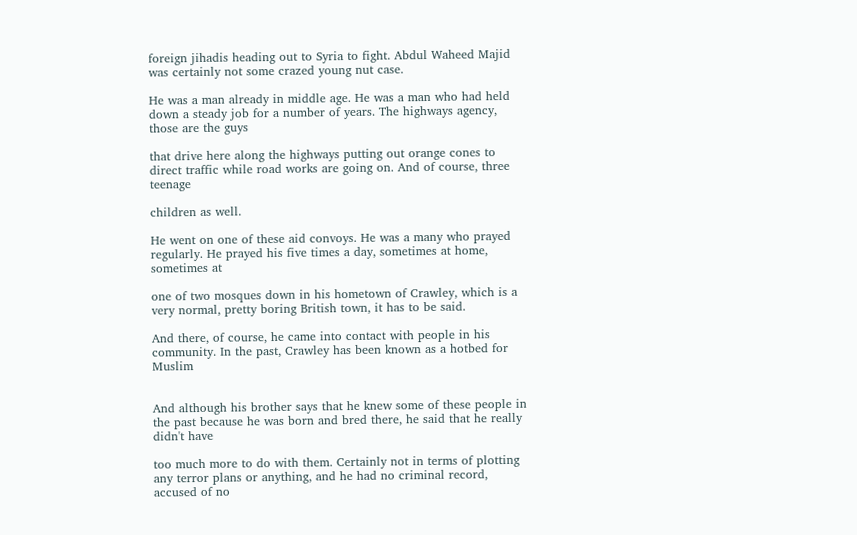foreign jihadis heading out to Syria to fight. Abdul Waheed Majid was certainly not some crazed young nut case.

He was a man already in middle age. He was a man who had held down a steady job for a number of years. The highways agency, those are the guys

that drive here along the highways putting out orange cones to direct traffic while road works are going on. And of course, three teenage

children as well.

He went on one of these aid convoys. He was a many who prayed regularly. He prayed his five times a day, sometimes at home, sometimes at

one of two mosques down in his hometown of Crawley, which is a very normal, pretty boring British town, it has to be said.

And there, of course, he came into contact with people in his community. In the past, Crawley has been known as a hotbed for Muslim


And although his brother says that he knew some of these people in the past because he was born and bred there, he said that he really didn't have

too much more to do with them. Certainly not in terms of plotting any terror plans or anything, and he had no criminal record, accused of no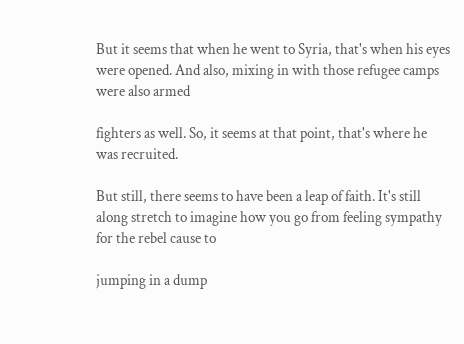But it seems that when he went to Syria, that's when his eyes were opened. And also, mixing in with those refugee camps were also armed

fighters as well. So, it seems at that point, that's where he was recruited.

But still, there seems to have been a leap of faith. It's still along stretch to imagine how you go from feeling sympathy for the rebel cause to

jumping in a dump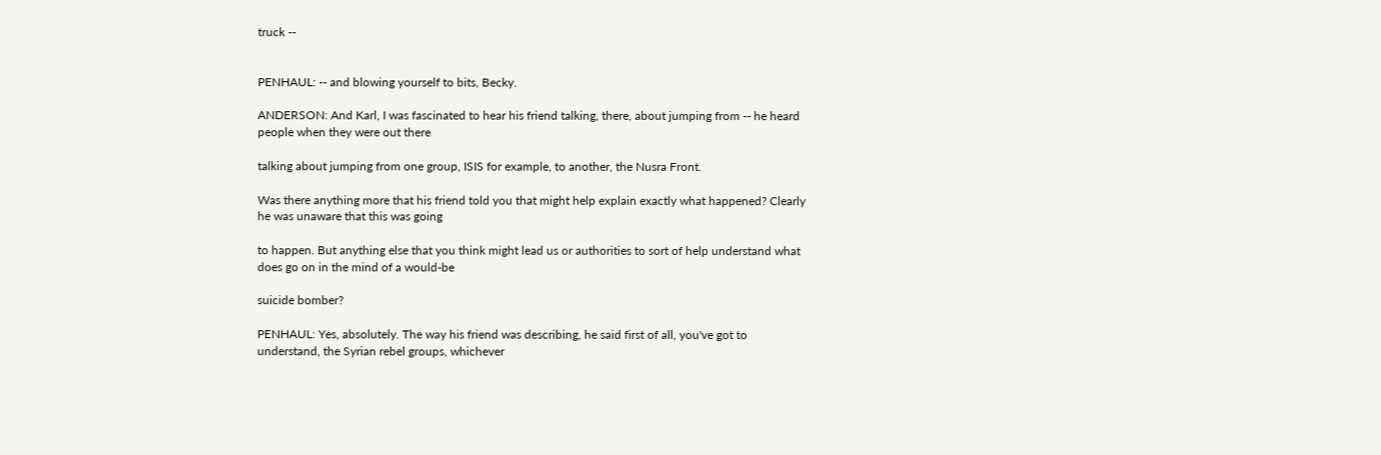truck --


PENHAUL: -- and blowing yourself to bits, Becky.

ANDERSON: And Karl, I was fascinated to hear his friend talking, there, about jumping from -- he heard people when they were out there

talking about jumping from one group, ISIS for example, to another, the Nusra Front.

Was there anything more that his friend told you that might help explain exactly what happened? Clearly he was unaware that this was going

to happen. But anything else that you think might lead us or authorities to sort of help understand what does go on in the mind of a would-be

suicide bomber?

PENHAUL: Yes, absolutely. The way his friend was describing, he said first of all, you've got to understand, the Syrian rebel groups, whichever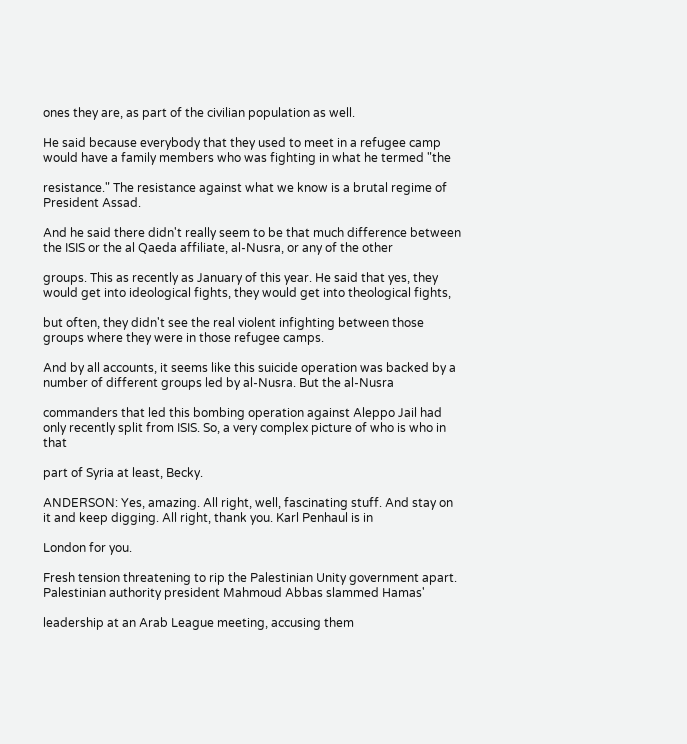ones they are, as part of the civilian population as well.

He said because everybody that they used to meet in a refugee camp would have a family members who was fighting in what he termed "the

resistance." The resistance against what we know is a brutal regime of President Assad.

And he said there didn't really seem to be that much difference between the ISIS or the al Qaeda affiliate, al-Nusra, or any of the other

groups. This as recently as January of this year. He said that yes, they would get into ideological fights, they would get into theological fights,

but often, they didn't see the real violent infighting between those groups where they were in those refugee camps.

And by all accounts, it seems like this suicide operation was backed by a number of different groups led by al-Nusra. But the al-Nusra

commanders that led this bombing operation against Aleppo Jail had only recently split from ISIS. So, a very complex picture of who is who in that

part of Syria at least, Becky.

ANDERSON: Yes, amazing. All right, well, fascinating stuff. And stay on it and keep digging. All right, thank you. Karl Penhaul is in

London for you.

Fresh tension threatening to rip the Palestinian Unity government apart. Palestinian authority president Mahmoud Abbas slammed Hamas'

leadership at an Arab League meeting, accusing them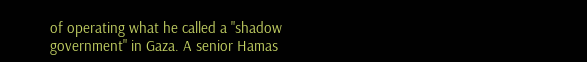of operating what he called a "shadow government" in Gaza. A senior Hamas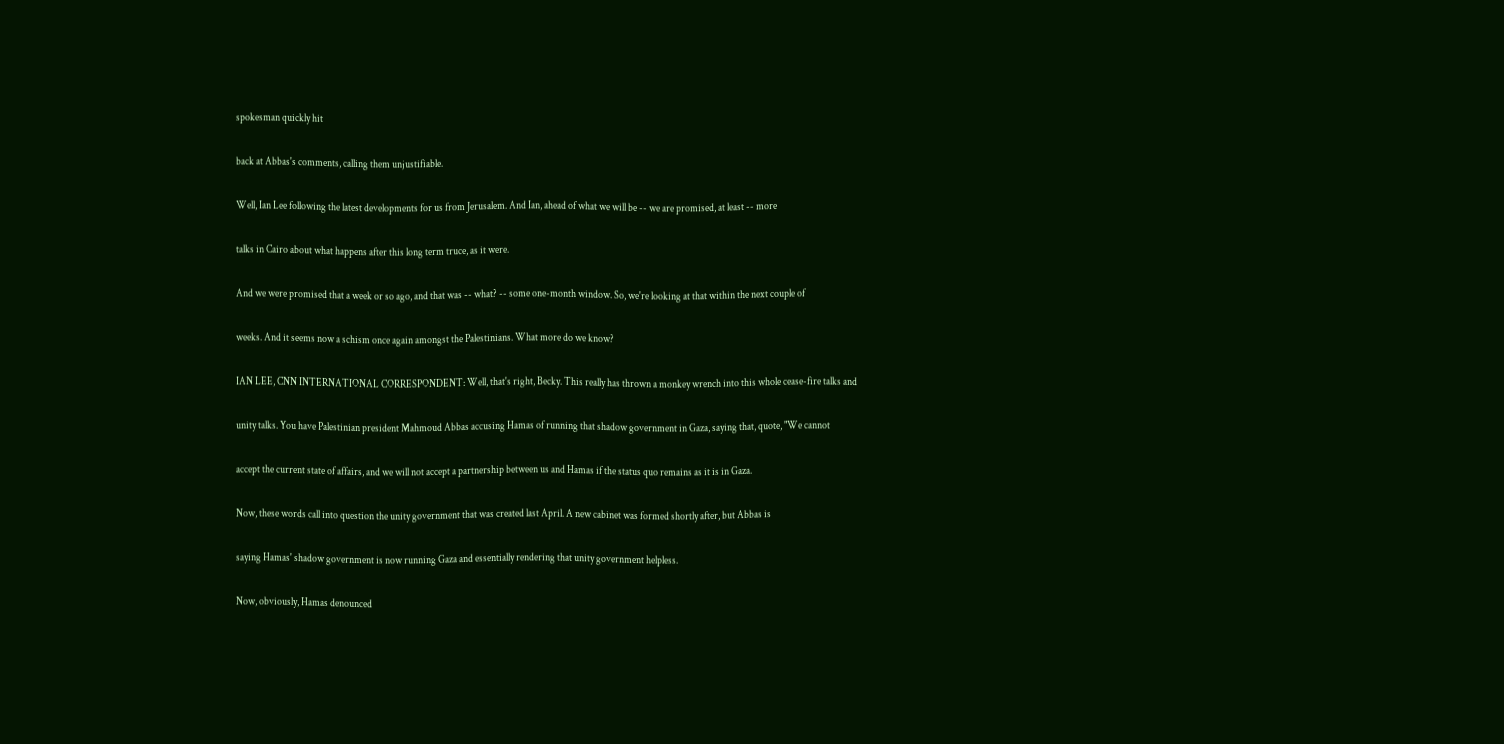spokesman quickly hit

back at Abbas's comments, calling them unjustifiable.

Well, Ian Lee following the latest developments for us from Jerusalem. And Ian, ahead of what we will be -- we are promised, at least -- more

talks in Cairo about what happens after this long term truce, as it were.

And we were promised that a week or so ago, and that was -- what? -- some one-month window. So, we're looking at that within the next couple of

weeks. And it seems now a schism once again amongst the Palestinians. What more do we know?

IAN LEE, CNN INTERNATIONAL CORRESPONDENT: Well, that's right, Becky. This really has thrown a monkey wrench into this whole cease-fire talks and

unity talks. You have Palestinian president Mahmoud Abbas accusing Hamas of running that shadow government in Gaza, saying that, quote, "We cannot

accept the current state of affairs, and we will not accept a partnership between us and Hamas if the status quo remains as it is in Gaza.

Now, these words call into question the unity government that was created last April. A new cabinet was formed shortly after, but Abbas is

saying Hamas' shadow government is now running Gaza and essentially rendering that unity government helpless.

Now, obviously, Hamas denounced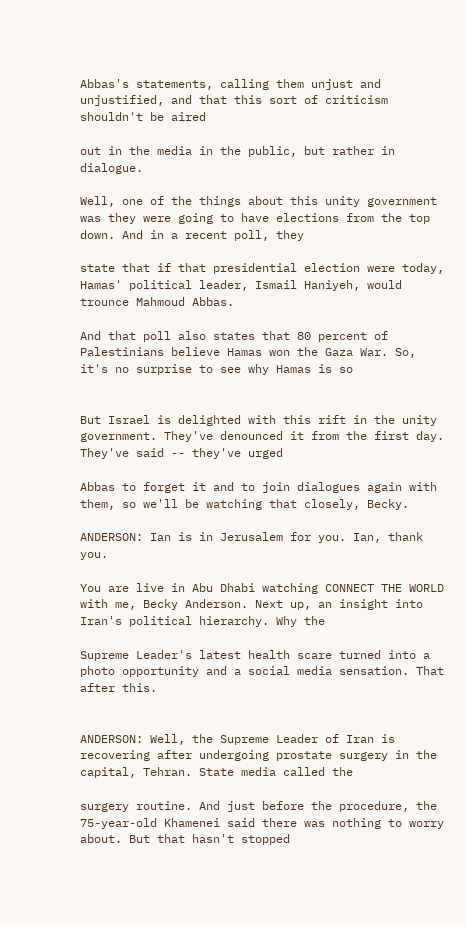Abbas's statements, calling them unjust and unjustified, and that this sort of criticism shouldn't be aired

out in the media in the public, but rather in dialogue.

Well, one of the things about this unity government was they were going to have elections from the top down. And in a recent poll, they

state that if that presidential election were today, Hamas' political leader, Ismail Haniyeh, would trounce Mahmoud Abbas.

And that poll also states that 80 percent of Palestinians believe Hamas won the Gaza War. So, it's no surprise to see why Hamas is so


But Israel is delighted with this rift in the unity government. They've denounced it from the first day. They've said -- they've urged

Abbas to forget it and to join dialogues again with them, so we'll be watching that closely, Becky.

ANDERSON: Ian is in Jerusalem for you. Ian, thank you.

You are live in Abu Dhabi watching CONNECT THE WORLD with me, Becky Anderson. Next up, an insight into Iran's political hierarchy. Why the

Supreme Leader's latest health scare turned into a photo opportunity and a social media sensation. That after this.


ANDERSON: Well, the Supreme Leader of Iran is recovering after undergoing prostate surgery in the capital, Tehran. State media called the

surgery routine. And just before the procedure, the 75-year-old Khamenei said there was nothing to worry about. But that hasn't stopped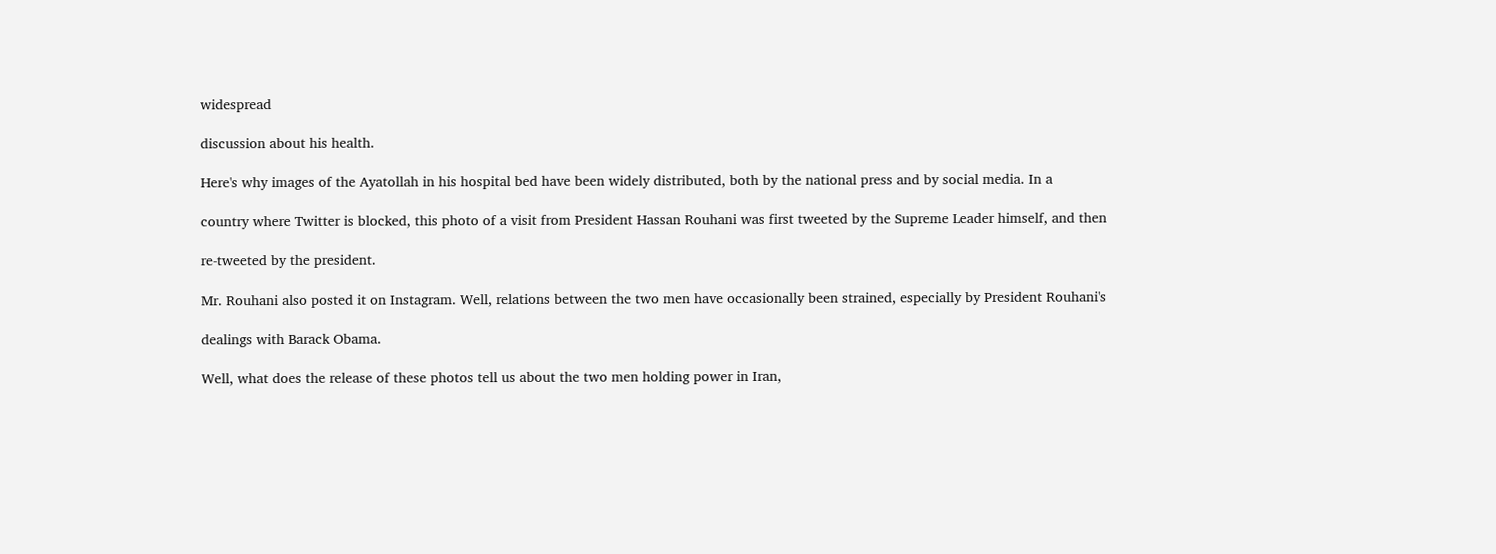widespread

discussion about his health.

Here's why images of the Ayatollah in his hospital bed have been widely distributed, both by the national press and by social media. In a

country where Twitter is blocked, this photo of a visit from President Hassan Rouhani was first tweeted by the Supreme Leader himself, and then

re-tweeted by the president.

Mr. Rouhani also posted it on Instagram. Well, relations between the two men have occasionally been strained, especially by President Rouhani's

dealings with Barack Obama.

Well, what does the release of these photos tell us about the two men holding power in Iran,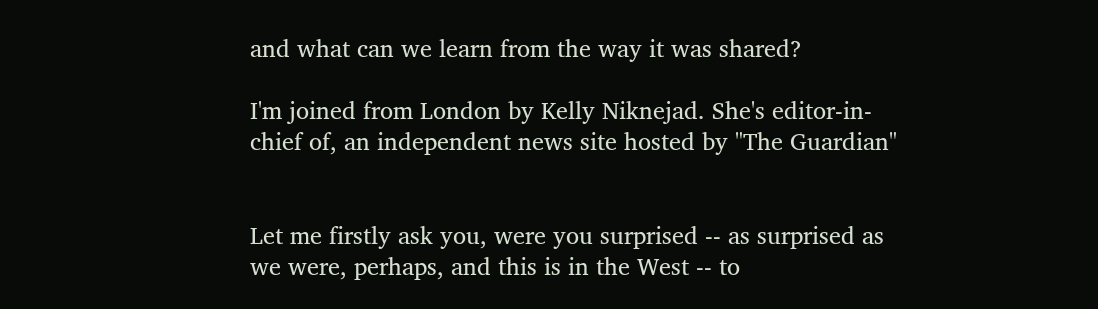and what can we learn from the way it was shared?

I'm joined from London by Kelly Niknejad. She's editor-in-chief of, an independent news site hosted by "The Guardian"


Let me firstly ask you, were you surprised -- as surprised as we were, perhaps, and this is in the West -- to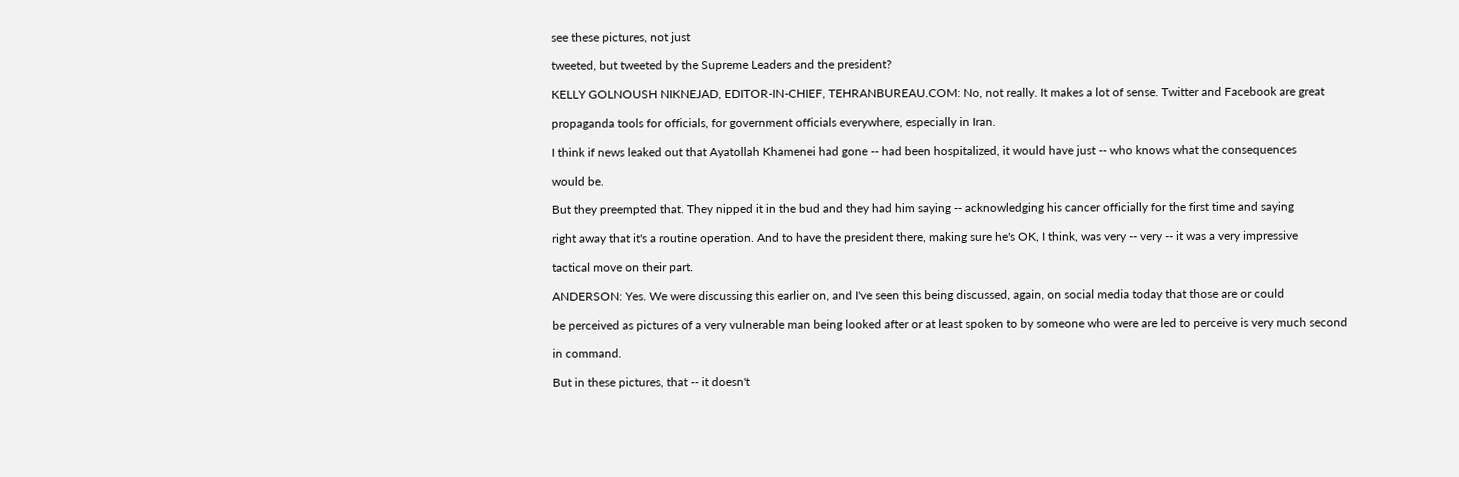see these pictures, not just

tweeted, but tweeted by the Supreme Leaders and the president?

KELLY GOLNOUSH NIKNEJAD, EDITOR-IN-CHIEF, TEHRANBUREAU.COM: No, not really. It makes a lot of sense. Twitter and Facebook are great

propaganda tools for officials, for government officials everywhere, especially in Iran.

I think if news leaked out that Ayatollah Khamenei had gone -- had been hospitalized, it would have just -- who knows what the consequences

would be.

But they preempted that. They nipped it in the bud and they had him saying -- acknowledging his cancer officially for the first time and saying

right away that it's a routine operation. And to have the president there, making sure he's OK, I think, was very -- very -- it was a very impressive

tactical move on their part.

ANDERSON: Yes. We were discussing this earlier on, and I've seen this being discussed, again, on social media today that those are or could

be perceived as pictures of a very vulnerable man being looked after or at least spoken to by someone who were are led to perceive is very much second

in command.

But in these pictures, that -- it doesn't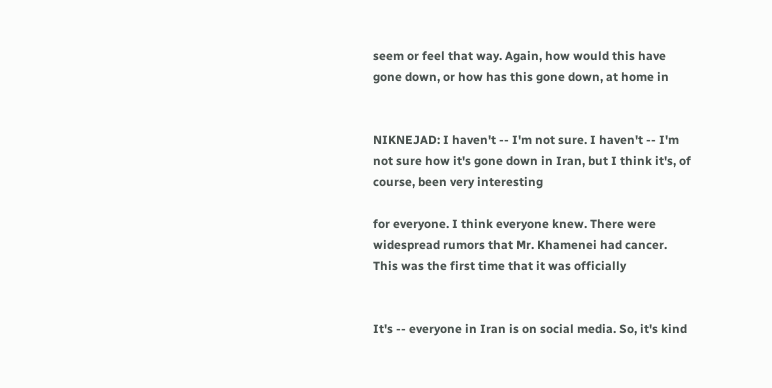seem or feel that way. Again, how would this have gone down, or how has this gone down, at home in


NIKNEJAD: I haven't -- I'm not sure. I haven't -- I'm not sure how it's gone down in Iran, but I think it's, of course, been very interesting

for everyone. I think everyone knew. There were widespread rumors that Mr. Khamenei had cancer. This was the first time that it was officially


It's -- everyone in Iran is on social media. So, it's kind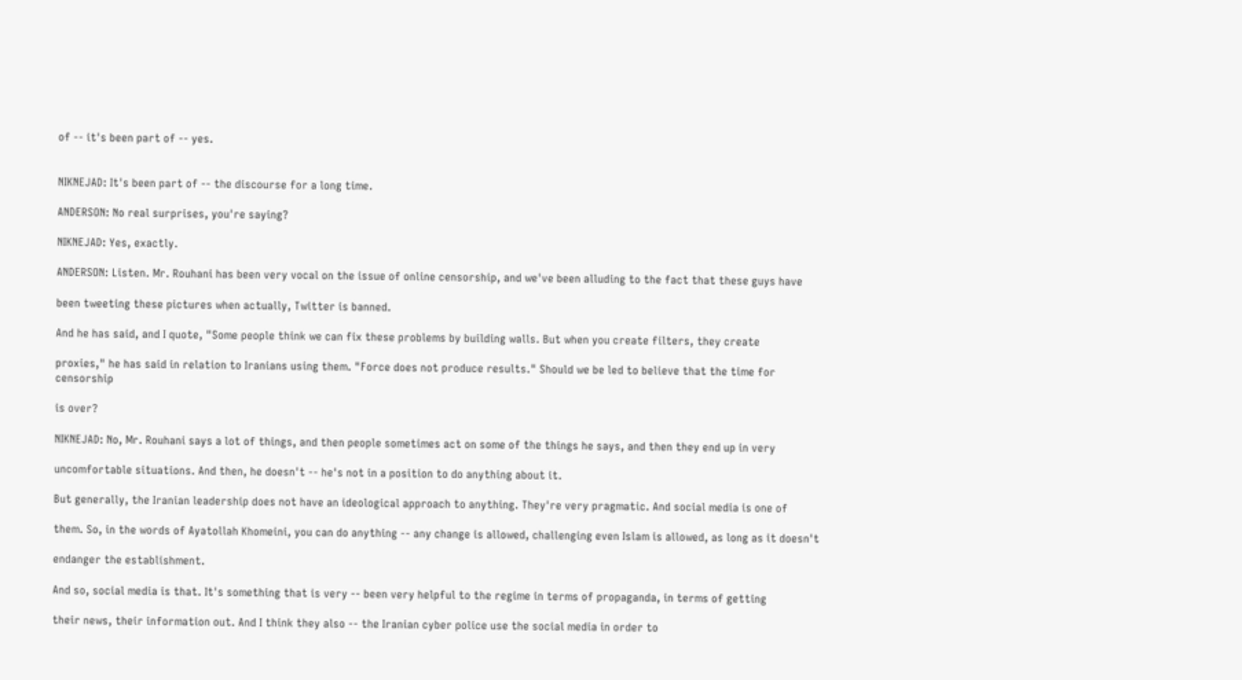of -- it's been part of -- yes.


NIKNEJAD: It's been part of -- the discourse for a long time.

ANDERSON: No real surprises, you're saying?

NIKNEJAD: Yes, exactly.

ANDERSON: Listen. Mr. Rouhani has been very vocal on the issue of online censorship, and we've been alluding to the fact that these guys have

been tweeting these pictures when actually, Twitter is banned.

And he has said, and I quote, "Some people think we can fix these problems by building walls. But when you create filters, they create

proxies," he has said in relation to Iranians using them. "Force does not produce results." Should we be led to believe that the time for censorship

is over?

NIKNEJAD: No, Mr. Rouhani says a lot of things, and then people sometimes act on some of the things he says, and then they end up in very

uncomfortable situations. And then, he doesn't -- he's not in a position to do anything about it.

But generally, the Iranian leadership does not have an ideological approach to anything. They're very pragmatic. And social media is one of

them. So, in the words of Ayatollah Khomeini, you can do anything -- any change is allowed, challenging even Islam is allowed, as long as it doesn't

endanger the establishment.

And so, social media is that. It's something that is very -- been very helpful to the regime in terms of propaganda, in terms of getting

their news, their information out. And I think they also -- the Iranian cyber police use the social media in order to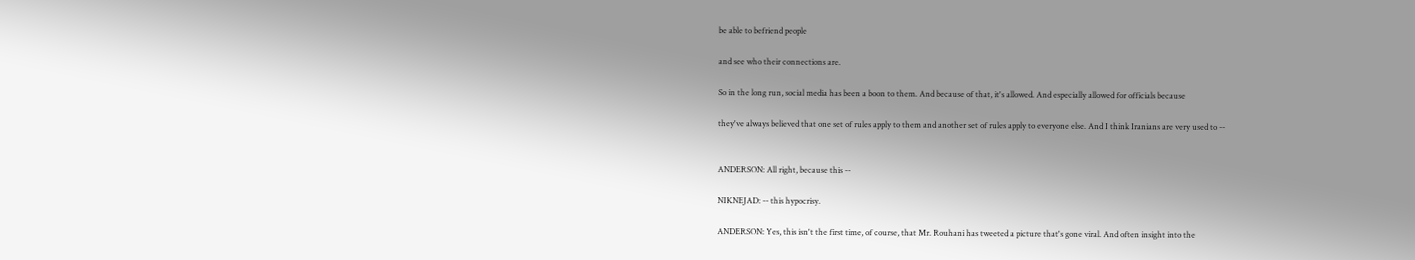be able to befriend people

and see who their connections are.

So in the long run, social media has been a boon to them. And because of that, it's allowed. And especially allowed for officials because

they've always believed that one set of rules apply to them and another set of rules apply to everyone else. And I think Iranians are very used to --


ANDERSON: All right, because this --

NIKNEJAD: -- this hypocrisy.

ANDERSON: Yes, this isn't the first time, of course, that Mr. Rouhani has tweeted a picture that's gone viral. And often insight into the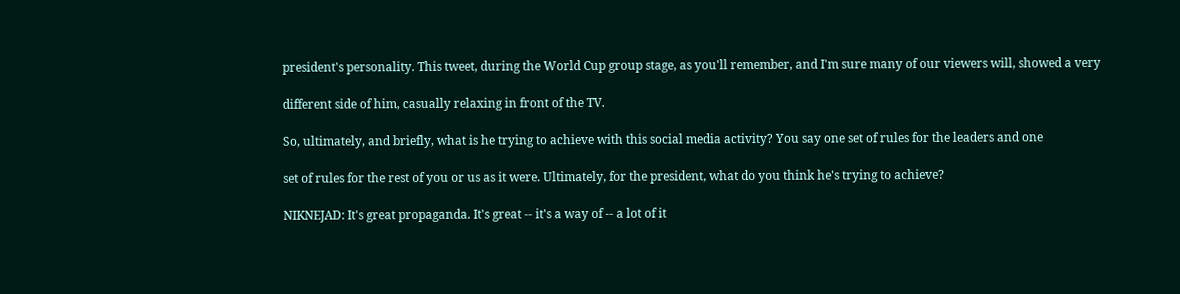president's personality. This tweet, during the World Cup group stage, as you'll remember, and I'm sure many of our viewers will, showed a very

different side of him, casually relaxing in front of the TV.

So, ultimately, and briefly, what is he trying to achieve with this social media activity? You say one set of rules for the leaders and one

set of rules for the rest of you or us as it were. Ultimately, for the president, what do you think he's trying to achieve?

NIKNEJAD: It's great propaganda. It's great -- it's a way of -- a lot of it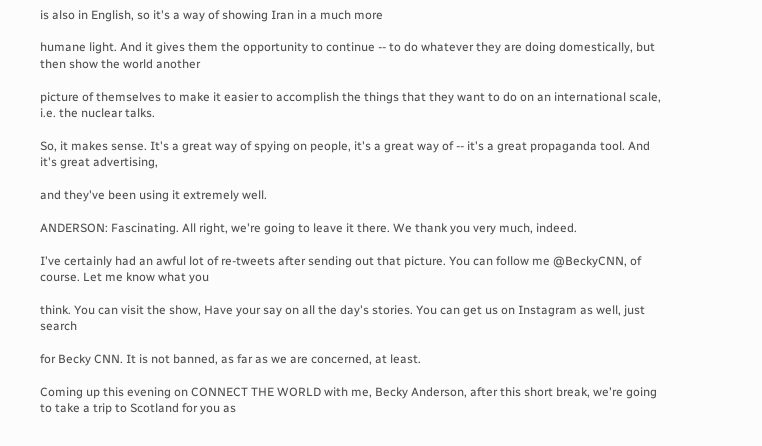is also in English, so it's a way of showing Iran in a much more

humane light. And it gives them the opportunity to continue -- to do whatever they are doing domestically, but then show the world another

picture of themselves to make it easier to accomplish the things that they want to do on an international scale, i.e. the nuclear talks.

So, it makes sense. It's a great way of spying on people, it's a great way of -- it's a great propaganda tool. And it's great advertising,

and they've been using it extremely well.

ANDERSON: Fascinating. All right, we're going to leave it there. We thank you very much, indeed.

I've certainly had an awful lot of re-tweets after sending out that picture. You can follow me @BeckyCNN, of course. Let me know what you

think. You can visit the show, Have your say on all the day's stories. You can get us on Instagram as well, just search

for Becky CNN. It is not banned, as far as we are concerned, at least.

Coming up this evening on CONNECT THE WORLD with me, Becky Anderson, after this short break, we're going to take a trip to Scotland for you as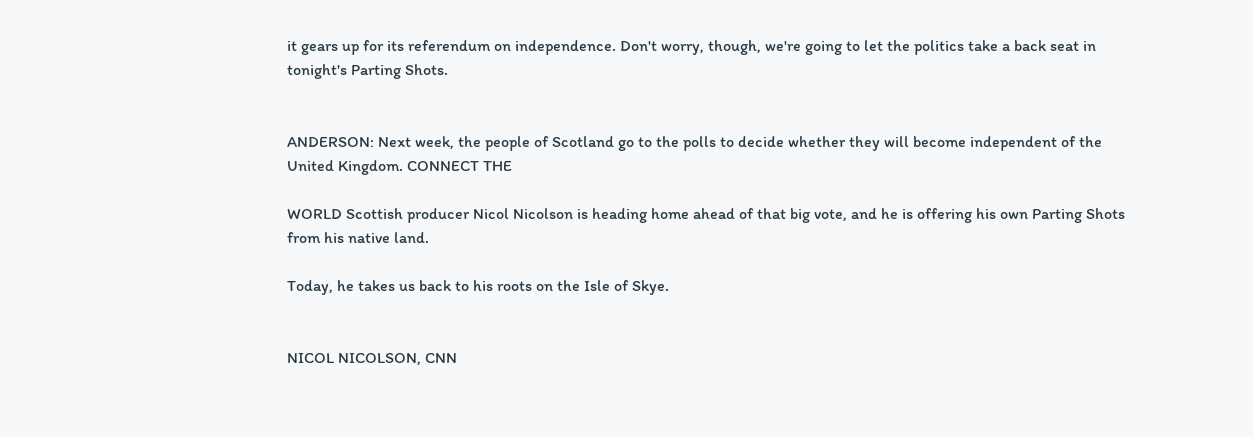it gears up for its referendum on independence. Don't worry, though, we're going to let the politics take a back seat in tonight's Parting Shots.


ANDERSON: Next week, the people of Scotland go to the polls to decide whether they will become independent of the United Kingdom. CONNECT THE

WORLD Scottish producer Nicol Nicolson is heading home ahead of that big vote, and he is offering his own Parting Shots from his native land.

Today, he takes us back to his roots on the Isle of Skye.


NICOL NICOLSON, CNN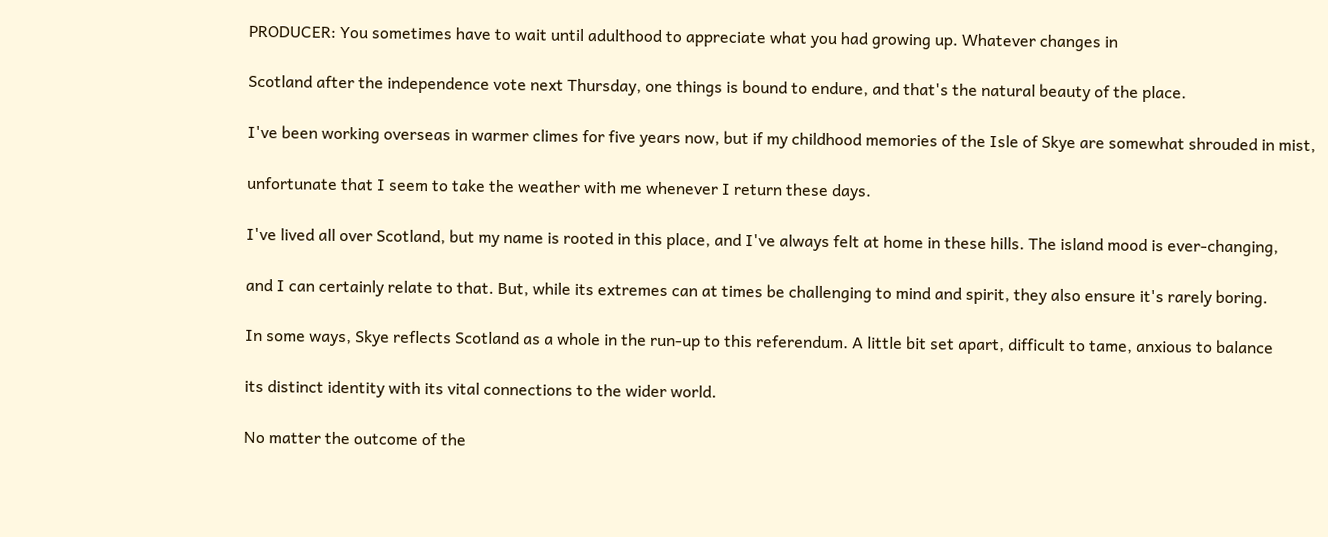PRODUCER: You sometimes have to wait until adulthood to appreciate what you had growing up. Whatever changes in

Scotland after the independence vote next Thursday, one things is bound to endure, and that's the natural beauty of the place.

I've been working overseas in warmer climes for five years now, but if my childhood memories of the Isle of Skye are somewhat shrouded in mist,

unfortunate that I seem to take the weather with me whenever I return these days.

I've lived all over Scotland, but my name is rooted in this place, and I've always felt at home in these hills. The island mood is ever-changing,

and I can certainly relate to that. But, while its extremes can at times be challenging to mind and spirit, they also ensure it's rarely boring.

In some ways, Skye reflects Scotland as a whole in the run-up to this referendum. A little bit set apart, difficult to tame, anxious to balance

its distinct identity with its vital connections to the wider world.

No matter the outcome of the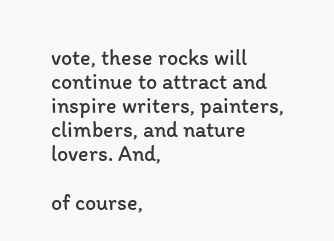vote, these rocks will continue to attract and inspire writers, painters, climbers, and nature lovers. And,

of course,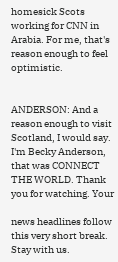homesick Scots working for CNN in Arabia. For me, that's reason enough to feel optimistic.


ANDERSON: And a reason enough to visit Scotland, I would say. I'm Becky Anderson, that was CONNECT THE WORLD. Thank you for watching. Your

news headlines follow this very short break. Stay with us.